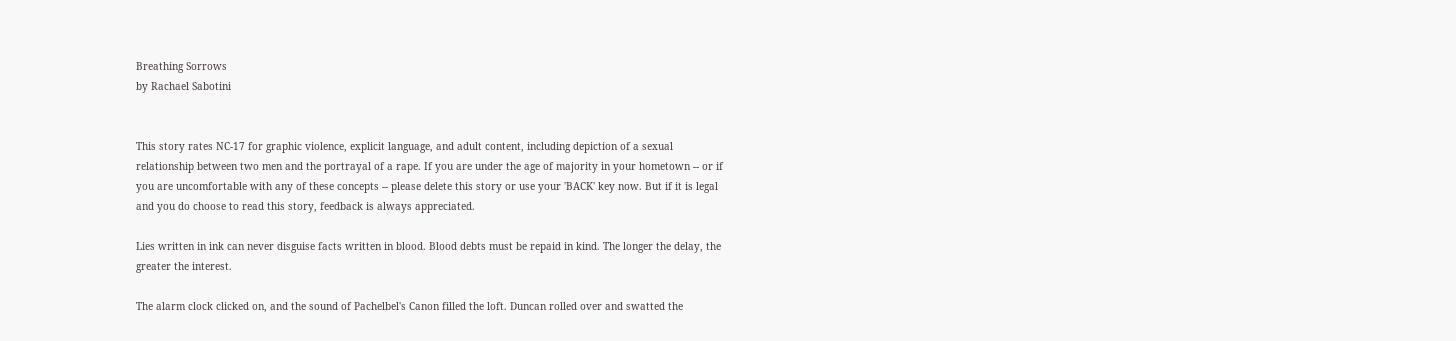Breathing Sorrows
by Rachael Sabotini


This story rates NC-17 for graphic violence, explicit language, and adult content, including depiction of a sexual relationship between two men and the portrayal of a rape. If you are under the age of majority in your hometown -- or if you are uncomfortable with any of these concepts -- please delete this story or use your 'BACK' key now. But if it is legal and you do choose to read this story, feedback is always appreciated.

Lies written in ink can never disguise facts written in blood. Blood debts must be repaid in kind. The longer the delay, the greater the interest.

The alarm clock clicked on, and the sound of Pachelbel's Canon filled the loft. Duncan rolled over and swatted the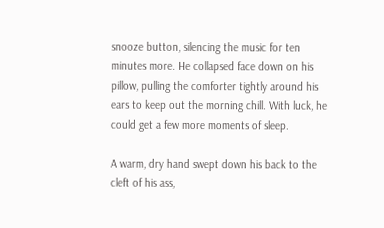snooze button, silencing the music for ten minutes more. He collapsed face down on his pillow, pulling the comforter tightly around his ears to keep out the morning chill. With luck, he could get a few more moments of sleep.

A warm, dry hand swept down his back to the cleft of his ass,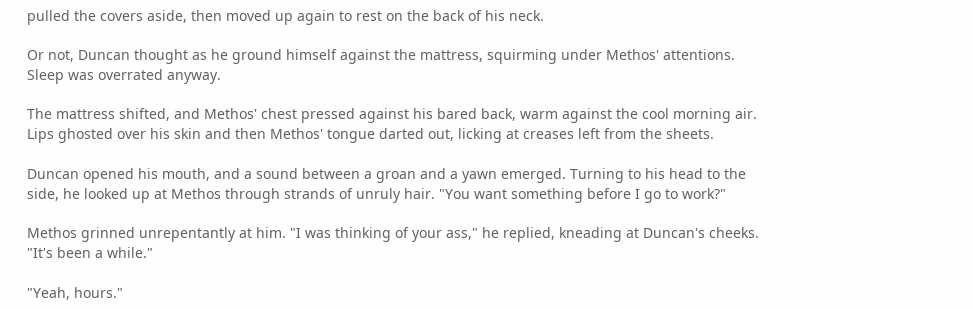pulled the covers aside, then moved up again to rest on the back of his neck.

Or not, Duncan thought as he ground himself against the mattress, squirming under Methos' attentions. Sleep was overrated anyway.

The mattress shifted, and Methos' chest pressed against his bared back, warm against the cool morning air. Lips ghosted over his skin and then Methos' tongue darted out, licking at creases left from the sheets.

Duncan opened his mouth, and a sound between a groan and a yawn emerged. Turning to his head to the side, he looked up at Methos through strands of unruly hair. "You want something before I go to work?"

Methos grinned unrepentantly at him. "I was thinking of your ass," he replied, kneading at Duncan's cheeks. "It's been a while."

"Yeah, hours."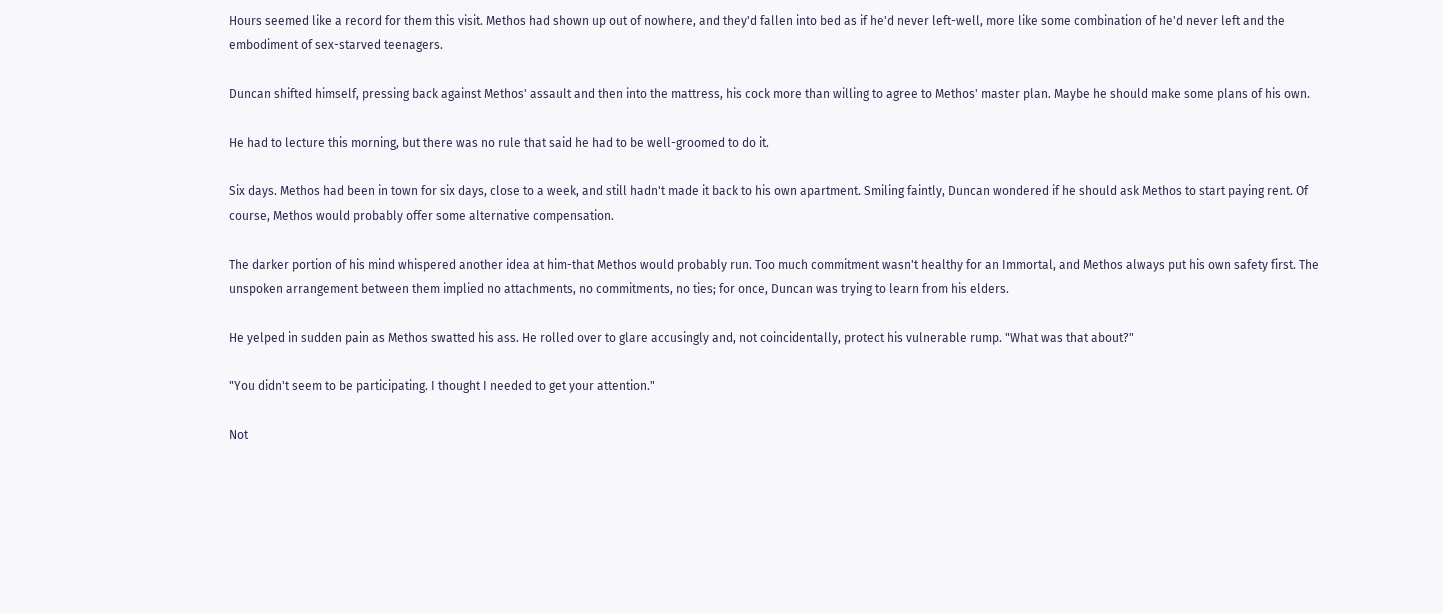Hours seemed like a record for them this visit. Methos had shown up out of nowhere, and they'd fallen into bed as if he'd never left-well, more like some combination of he'd never left and the embodiment of sex-starved teenagers.

Duncan shifted himself, pressing back against Methos' assault and then into the mattress, his cock more than willing to agree to Methos' master plan. Maybe he should make some plans of his own.

He had to lecture this morning, but there was no rule that said he had to be well-groomed to do it.

Six days. Methos had been in town for six days, close to a week, and still hadn't made it back to his own apartment. Smiling faintly, Duncan wondered if he should ask Methos to start paying rent. Of course, Methos would probably offer some alternative compensation.

The darker portion of his mind whispered another idea at him-that Methos would probably run. Too much commitment wasn't healthy for an Immortal, and Methos always put his own safety first. The unspoken arrangement between them implied no attachments, no commitments, no ties; for once, Duncan was trying to learn from his elders.

He yelped in sudden pain as Methos swatted his ass. He rolled over to glare accusingly and, not coincidentally, protect his vulnerable rump. "What was that about?"

"You didn't seem to be participating. I thought I needed to get your attention."

Not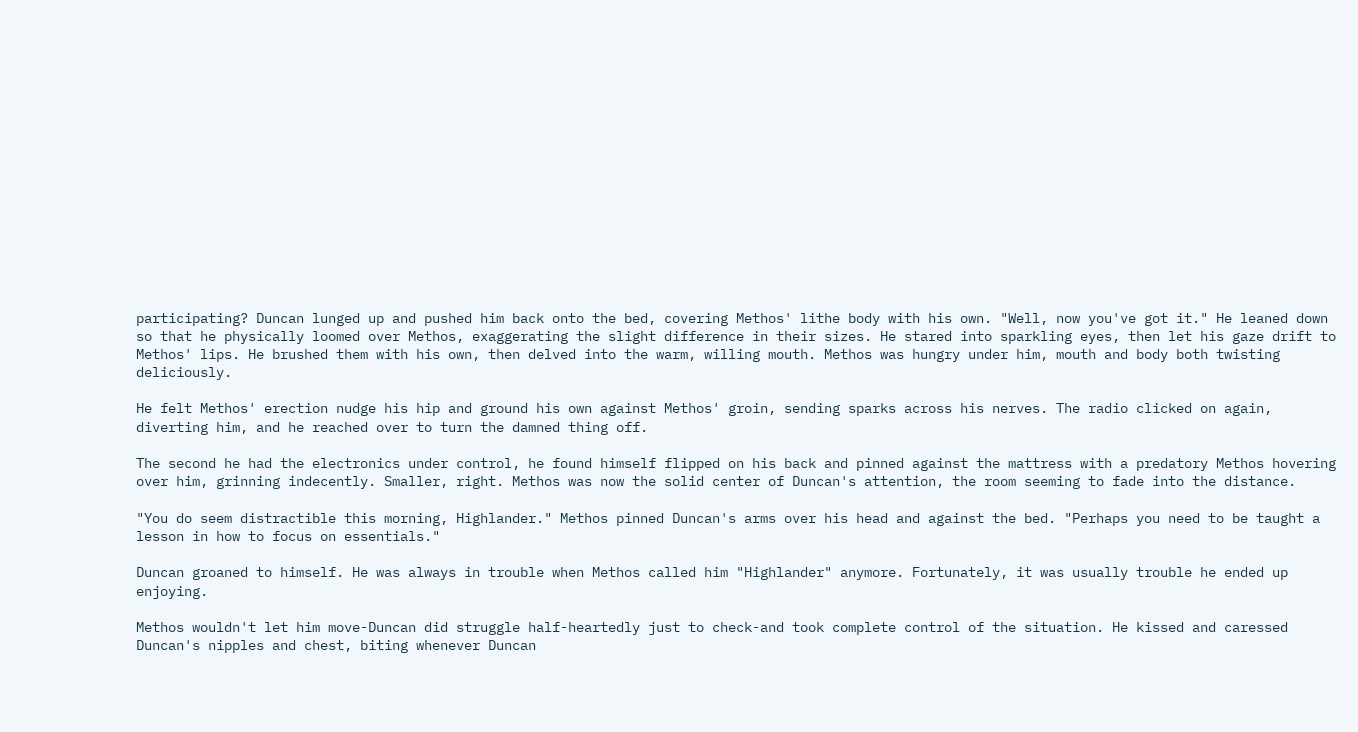participating? Duncan lunged up and pushed him back onto the bed, covering Methos' lithe body with his own. "Well, now you've got it." He leaned down so that he physically loomed over Methos, exaggerating the slight difference in their sizes. He stared into sparkling eyes, then let his gaze drift to Methos' lips. He brushed them with his own, then delved into the warm, willing mouth. Methos was hungry under him, mouth and body both twisting deliciously.

He felt Methos' erection nudge his hip and ground his own against Methos' groin, sending sparks across his nerves. The radio clicked on again, diverting him, and he reached over to turn the damned thing off.

The second he had the electronics under control, he found himself flipped on his back and pinned against the mattress with a predatory Methos hovering over him, grinning indecently. Smaller, right. Methos was now the solid center of Duncan's attention, the room seeming to fade into the distance.

"You do seem distractible this morning, Highlander." Methos pinned Duncan's arms over his head and against the bed. "Perhaps you need to be taught a lesson in how to focus on essentials."

Duncan groaned to himself. He was always in trouble when Methos called him "Highlander" anymore. Fortunately, it was usually trouble he ended up enjoying.

Methos wouldn't let him move-Duncan did struggle half-heartedly just to check-and took complete control of the situation. He kissed and caressed Duncan's nipples and chest, biting whenever Duncan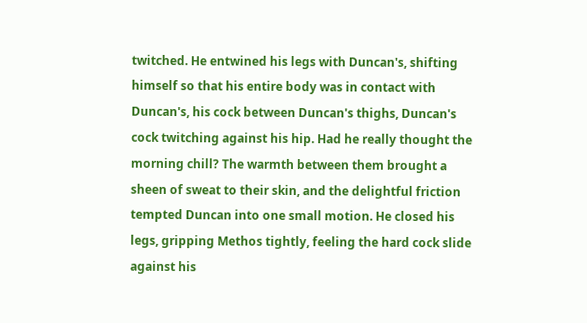twitched. He entwined his legs with Duncan's, shifting himself so that his entire body was in contact with Duncan's, his cock between Duncan's thighs, Duncan's cock twitching against his hip. Had he really thought the morning chill? The warmth between them brought a sheen of sweat to their skin, and the delightful friction tempted Duncan into one small motion. He closed his legs, gripping Methos tightly, feeling the hard cock slide against his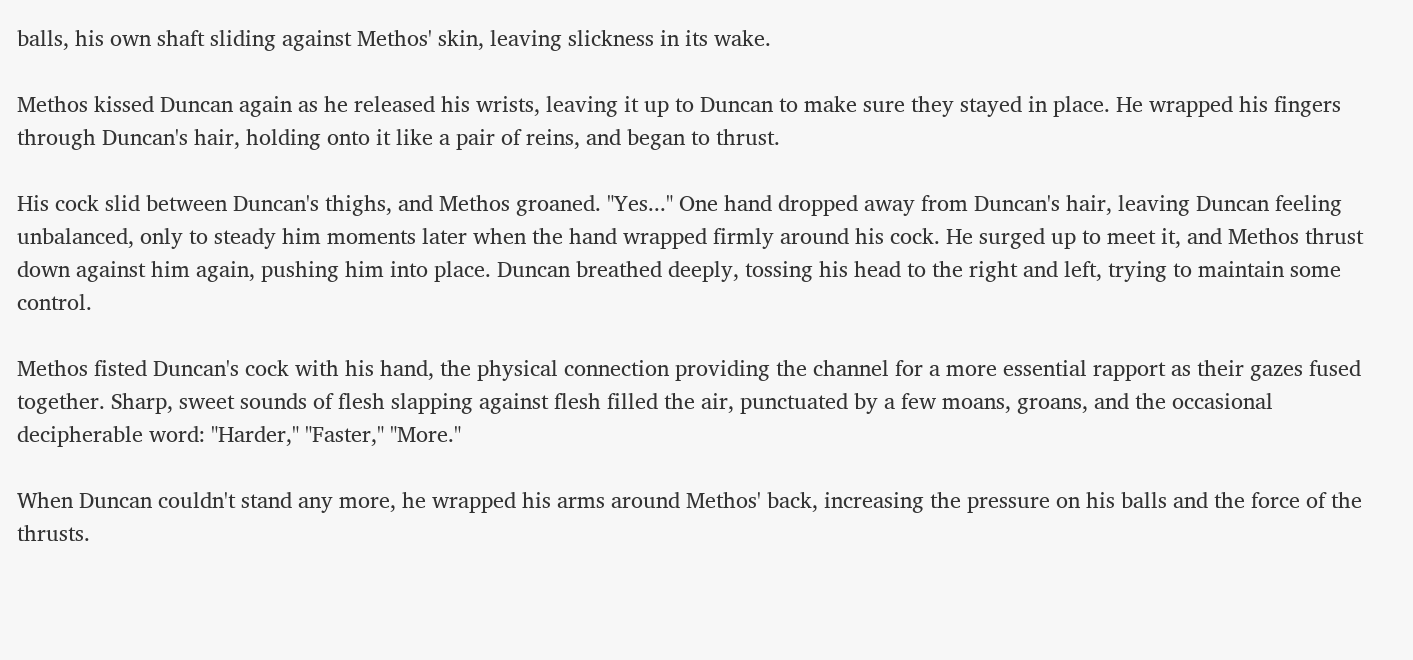balls, his own shaft sliding against Methos' skin, leaving slickness in its wake.

Methos kissed Duncan again as he released his wrists, leaving it up to Duncan to make sure they stayed in place. He wrapped his fingers through Duncan's hair, holding onto it like a pair of reins, and began to thrust.

His cock slid between Duncan's thighs, and Methos groaned. "Yes..." One hand dropped away from Duncan's hair, leaving Duncan feeling unbalanced, only to steady him moments later when the hand wrapped firmly around his cock. He surged up to meet it, and Methos thrust down against him again, pushing him into place. Duncan breathed deeply, tossing his head to the right and left, trying to maintain some control.

Methos fisted Duncan's cock with his hand, the physical connection providing the channel for a more essential rapport as their gazes fused together. Sharp, sweet sounds of flesh slapping against flesh filled the air, punctuated by a few moans, groans, and the occasional decipherable word: "Harder," "Faster," "More."

When Duncan couldn't stand any more, he wrapped his arms around Methos' back, increasing the pressure on his balls and the force of the thrusts.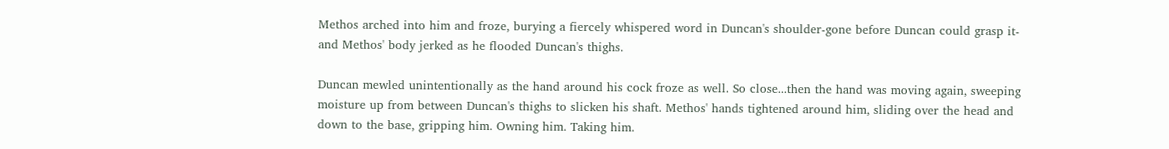Methos arched into him and froze, burying a fiercely whispered word in Duncan's shoulder-gone before Duncan could grasp it-and Methos' body jerked as he flooded Duncan's thighs.

Duncan mewled unintentionally as the hand around his cock froze as well. So close...then the hand was moving again, sweeping moisture up from between Duncan's thighs to slicken his shaft. Methos' hands tightened around him, sliding over the head and down to the base, gripping him. Owning him. Taking him.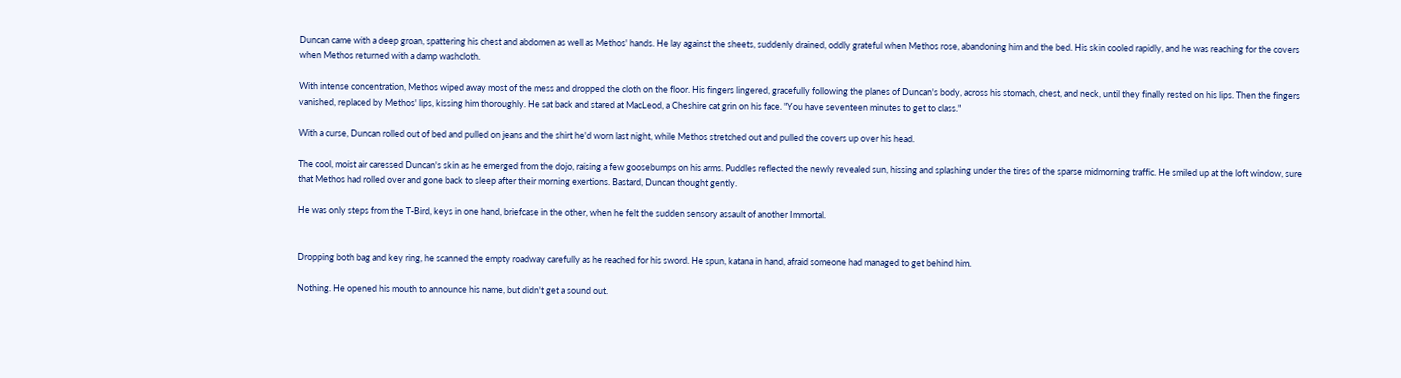Duncan came with a deep groan, spattering his chest and abdomen as well as Methos' hands. He lay against the sheets, suddenly drained, oddly grateful when Methos rose, abandoning him and the bed. His skin cooled rapidly, and he was reaching for the covers when Methos returned with a damp washcloth.

With intense concentration, Methos wiped away most of the mess and dropped the cloth on the floor. His fingers lingered, gracefully following the planes of Duncan's body, across his stomach, chest, and neck, until they finally rested on his lips. Then the fingers vanished, replaced by Methos' lips, kissing him thoroughly. He sat back and stared at MacLeod, a Cheshire cat grin on his face. "You have seventeen minutes to get to class."

With a curse, Duncan rolled out of bed and pulled on jeans and the shirt he'd worn last night, while Methos stretched out and pulled the covers up over his head.

The cool, moist air caressed Duncan's skin as he emerged from the dojo, raising a few goosebumps on his arms. Puddles reflected the newly revealed sun, hissing and splashing under the tires of the sparse midmorning traffic. He smiled up at the loft window, sure that Methos had rolled over and gone back to sleep after their morning exertions. Bastard, Duncan thought gently.

He was only steps from the T-Bird, keys in one hand, briefcase in the other, when he felt the sudden sensory assault of another Immortal.


Dropping both bag and key ring, he scanned the empty roadway carefully as he reached for his sword. He spun, katana in hand, afraid someone had managed to get behind him.

Nothing. He opened his mouth to announce his name, but didn't get a sound out.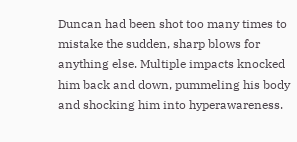Duncan had been shot too many times to mistake the sudden, sharp blows for anything else. Multiple impacts knocked him back and down, pummeling his body and shocking him into hyperawareness.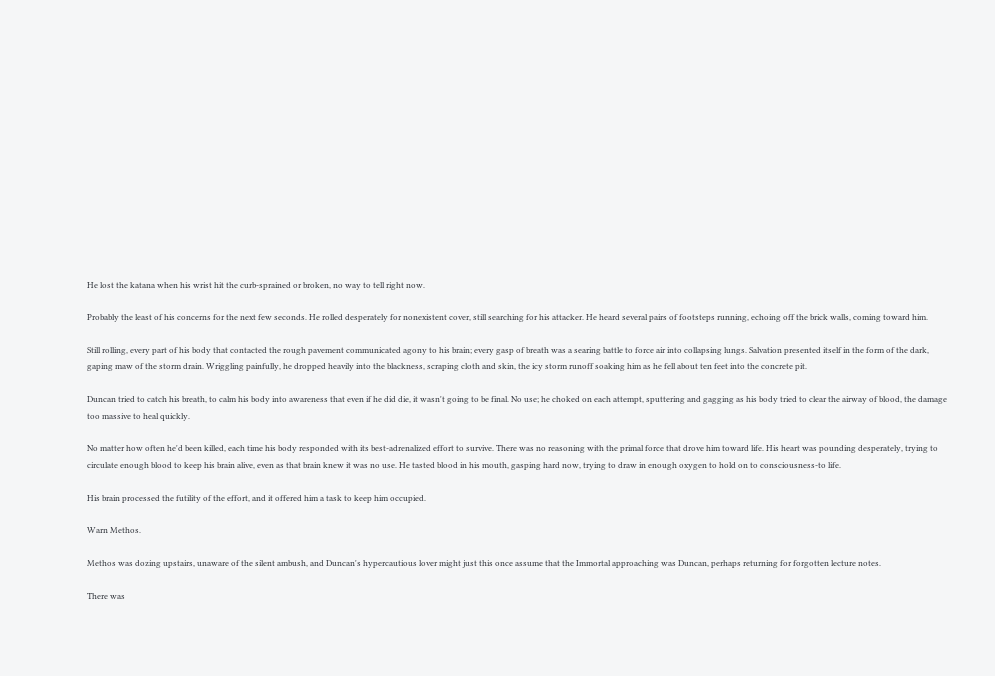He lost the katana when his wrist hit the curb-sprained or broken, no way to tell right now.

Probably the least of his concerns for the next few seconds. He rolled desperately for nonexistent cover, still searching for his attacker. He heard several pairs of footsteps running, echoing off the brick walls, coming toward him.

Still rolling, every part of his body that contacted the rough pavement communicated agony to his brain; every gasp of breath was a searing battle to force air into collapsing lungs. Salvation presented itself in the form of the dark, gaping maw of the storm drain. Wriggling painfully, he dropped heavily into the blackness, scraping cloth and skin, the icy storm runoff soaking him as he fell about ten feet into the concrete pit.

Duncan tried to catch his breath, to calm his body into awareness that even if he did die, it wasn't going to be final. No use; he choked on each attempt, sputtering and gagging as his body tried to clear the airway of blood, the damage too massive to heal quickly.

No matter how often he'd been killed, each time his body responded with its best-adrenalized effort to survive. There was no reasoning with the primal force that drove him toward life. His heart was pounding desperately, trying to circulate enough blood to keep his brain alive, even as that brain knew it was no use. He tasted blood in his mouth, gasping hard now, trying to draw in enough oxygen to hold on to consciousness-to life.

His brain processed the futility of the effort, and it offered him a task to keep him occupied.

Warn Methos.

Methos was dozing upstairs, unaware of the silent ambush, and Duncan's hypercautious lover might just this once assume that the Immortal approaching was Duncan, perhaps returning for forgotten lecture notes.

There was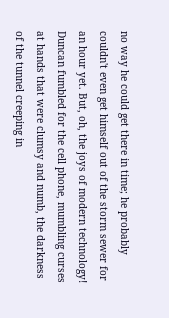no way he could get there in time; he probably couldn't even get himself out of the storm sewer for an hour yet. But, oh, the joys of modern technology! Duncan fumbled for the cell phone, mumbling curses at hands that were clumsy and numb, the darkness of the tunnel creeping in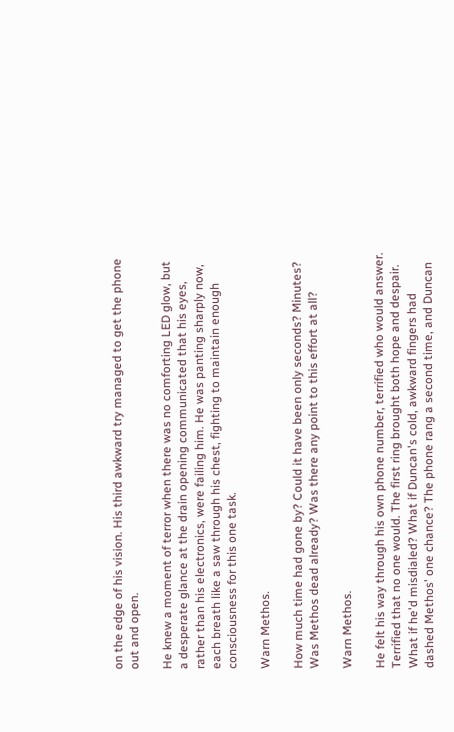on the edge of his vision. His third awkward try managed to get the phone out and open.

He knew a moment of terror when there was no comforting LED glow, but a desperate glance at the drain opening communicated that his eyes, rather than his electronics, were failing him. He was panting sharply now, each breath like a saw through his chest, fighting to maintain enough consciousness for this one task.

Warn Methos.

How much time had gone by? Could it have been only seconds? Minutes? Was Methos dead already? Was there any point to this effort at all?

Warn Methos.

He felt his way through his own phone number, terrified who would answer. Terrified that no one would. The first ring brought both hope and despair. What if he'd misdialed? What if Duncan's cold, awkward fingers had dashed Methos' one chance? The phone rang a second time, and Duncan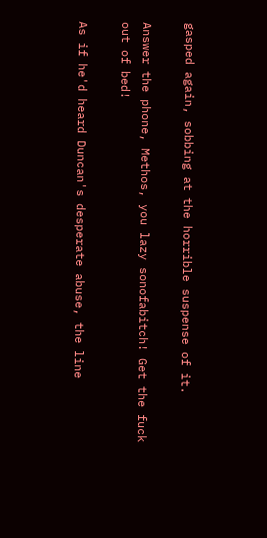gasped again, sobbing at the horrible suspense of it.

Answer the phone, Methos, you lazy sonofabitch! Get the fuck out of bed!

As if he'd heard Duncan's desperate abuse, the line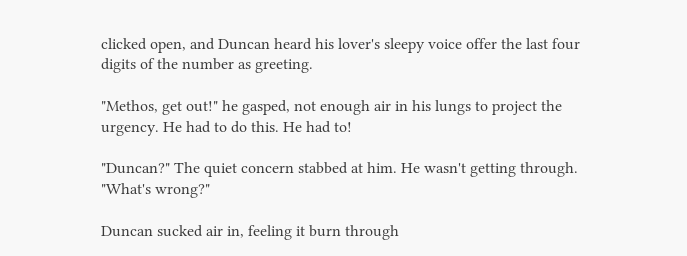clicked open, and Duncan heard his lover's sleepy voice offer the last four digits of the number as greeting.

"Methos, get out!" he gasped, not enough air in his lungs to project the urgency. He had to do this. He had to!

"Duncan?" The quiet concern stabbed at him. He wasn't getting through. "What's wrong?"

Duncan sucked air in, feeling it burn through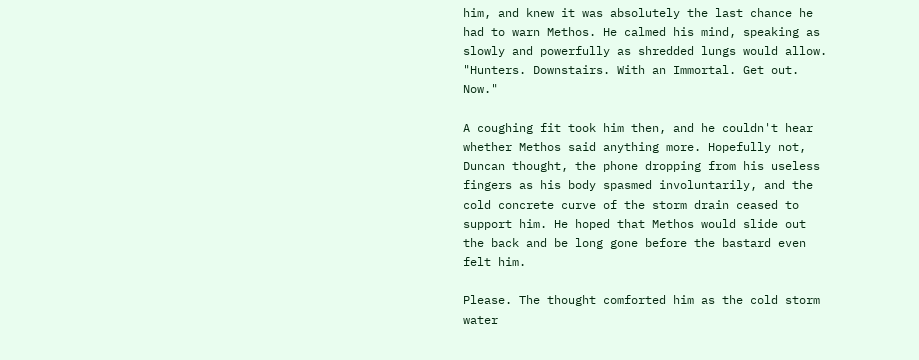him, and knew it was absolutely the last chance he had to warn Methos. He calmed his mind, speaking as slowly and powerfully as shredded lungs would allow. "Hunters. Downstairs. With an Immortal. Get out. Now."

A coughing fit took him then, and he couldn't hear whether Methos said anything more. Hopefully not, Duncan thought, the phone dropping from his useless fingers as his body spasmed involuntarily, and the cold concrete curve of the storm drain ceased to support him. He hoped that Methos would slide out the back and be long gone before the bastard even felt him.

Please. The thought comforted him as the cold storm water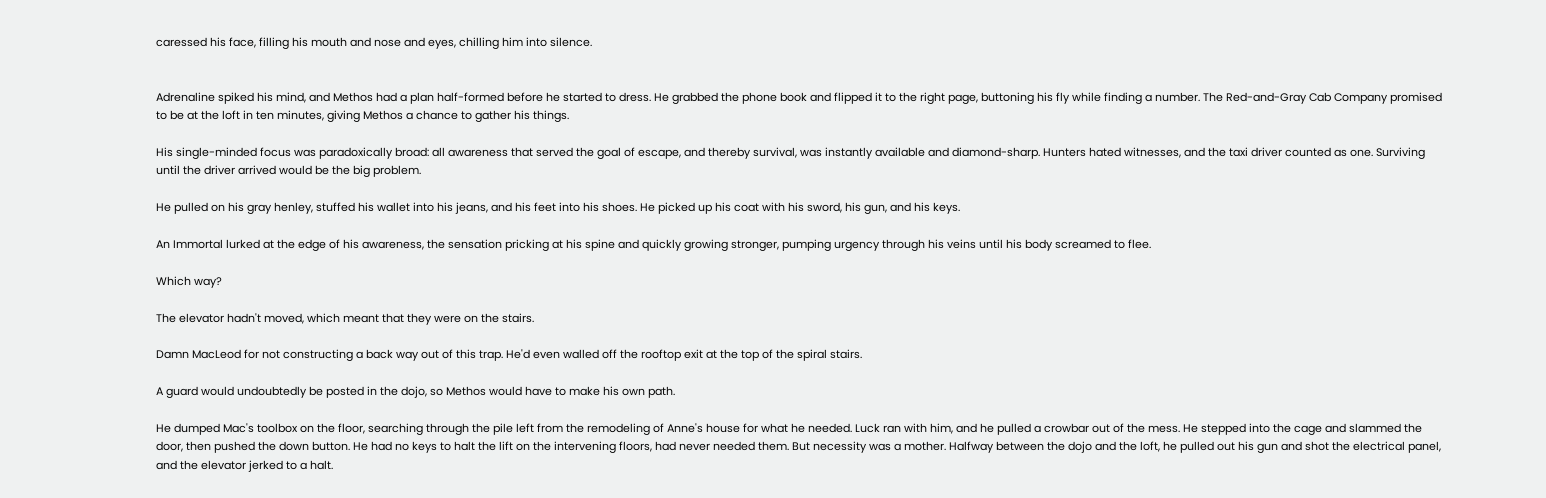caressed his face, filling his mouth and nose and eyes, chilling him into silence.


Adrenaline spiked his mind, and Methos had a plan half-formed before he started to dress. He grabbed the phone book and flipped it to the right page, buttoning his fly while finding a number. The Red-and-Gray Cab Company promised to be at the loft in ten minutes, giving Methos a chance to gather his things.

His single-minded focus was paradoxically broad: all awareness that served the goal of escape, and thereby survival, was instantly available and diamond-sharp. Hunters hated witnesses, and the taxi driver counted as one. Surviving until the driver arrived would be the big problem.

He pulled on his gray henley, stuffed his wallet into his jeans, and his feet into his shoes. He picked up his coat with his sword, his gun, and his keys.

An Immortal lurked at the edge of his awareness, the sensation pricking at his spine and quickly growing stronger, pumping urgency through his veins until his body screamed to flee.

Which way?

The elevator hadn't moved, which meant that they were on the stairs.

Damn MacLeod for not constructing a back way out of this trap. He'd even walled off the rooftop exit at the top of the spiral stairs.

A guard would undoubtedly be posted in the dojo, so Methos would have to make his own path.

He dumped Mac's toolbox on the floor, searching through the pile left from the remodeling of Anne's house for what he needed. Luck ran with him, and he pulled a crowbar out of the mess. He stepped into the cage and slammed the door, then pushed the down button. He had no keys to halt the lift on the intervening floors, had never needed them. But necessity was a mother. Halfway between the dojo and the loft, he pulled out his gun and shot the electrical panel, and the elevator jerked to a halt.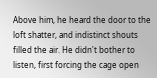Above him, he heard the door to the loft shatter, and indistinct shouts filled the air. He didn't bother to listen, first forcing the cage open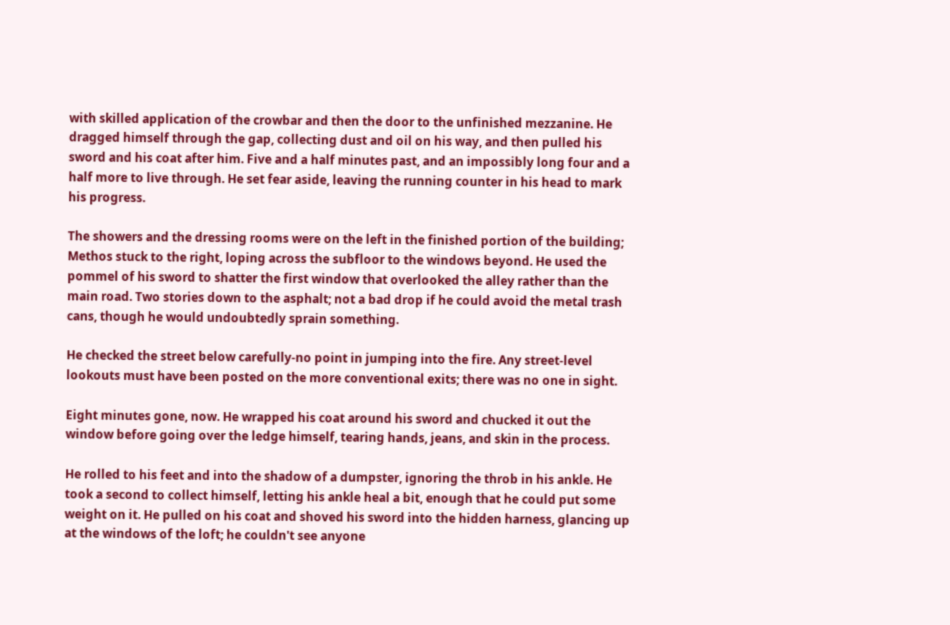with skilled application of the crowbar and then the door to the unfinished mezzanine. He dragged himself through the gap, collecting dust and oil on his way, and then pulled his sword and his coat after him. Five and a half minutes past, and an impossibly long four and a half more to live through. He set fear aside, leaving the running counter in his head to mark his progress.

The showers and the dressing rooms were on the left in the finished portion of the building; Methos stuck to the right, loping across the subfloor to the windows beyond. He used the pommel of his sword to shatter the first window that overlooked the alley rather than the main road. Two stories down to the asphalt; not a bad drop if he could avoid the metal trash cans, though he would undoubtedly sprain something.

He checked the street below carefully-no point in jumping into the fire. Any street-level lookouts must have been posted on the more conventional exits; there was no one in sight.

Eight minutes gone, now. He wrapped his coat around his sword and chucked it out the window before going over the ledge himself, tearing hands, jeans, and skin in the process.

He rolled to his feet and into the shadow of a dumpster, ignoring the throb in his ankle. He took a second to collect himself, letting his ankle heal a bit, enough that he could put some weight on it. He pulled on his coat and shoved his sword into the hidden harness, glancing up at the windows of the loft; he couldn't see anyone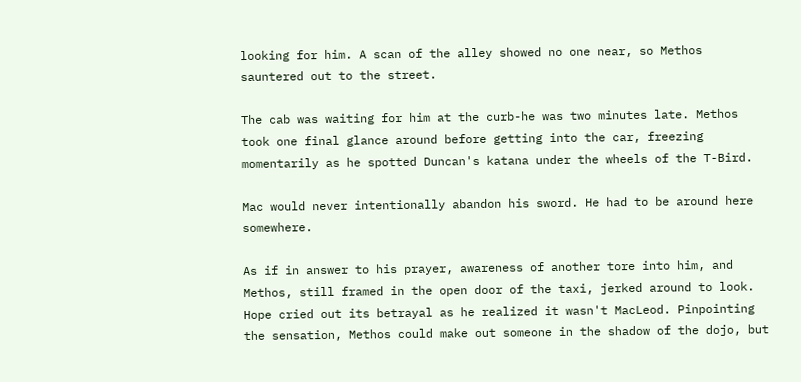looking for him. A scan of the alley showed no one near, so Methos sauntered out to the street.

The cab was waiting for him at the curb-he was two minutes late. Methos took one final glance around before getting into the car, freezing momentarily as he spotted Duncan's katana under the wheels of the T-Bird.

Mac would never intentionally abandon his sword. He had to be around here somewhere.

As if in answer to his prayer, awareness of another tore into him, and Methos, still framed in the open door of the taxi, jerked around to look. Hope cried out its betrayal as he realized it wasn't MacLeod. Pinpointing the sensation, Methos could make out someone in the shadow of the dojo, but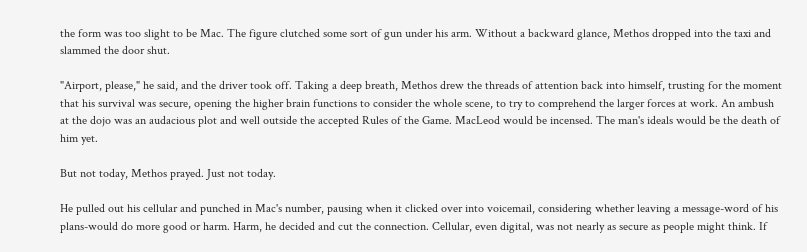the form was too slight to be Mac. The figure clutched some sort of gun under his arm. Without a backward glance, Methos dropped into the taxi and slammed the door shut.

"Airport, please," he said, and the driver took off. Taking a deep breath, Methos drew the threads of attention back into himself, trusting for the moment that his survival was secure, opening the higher brain functions to consider the whole scene, to try to comprehend the larger forces at work. An ambush at the dojo was an audacious plot and well outside the accepted Rules of the Game. MacLeod would be incensed. The man's ideals would be the death of him yet.

But not today, Methos prayed. Just not today.

He pulled out his cellular and punched in Mac's number, pausing when it clicked over into voicemail, considering whether leaving a message-word of his plans-would do more good or harm. Harm, he decided and cut the connection. Cellular, even digital, was not nearly as secure as people might think. If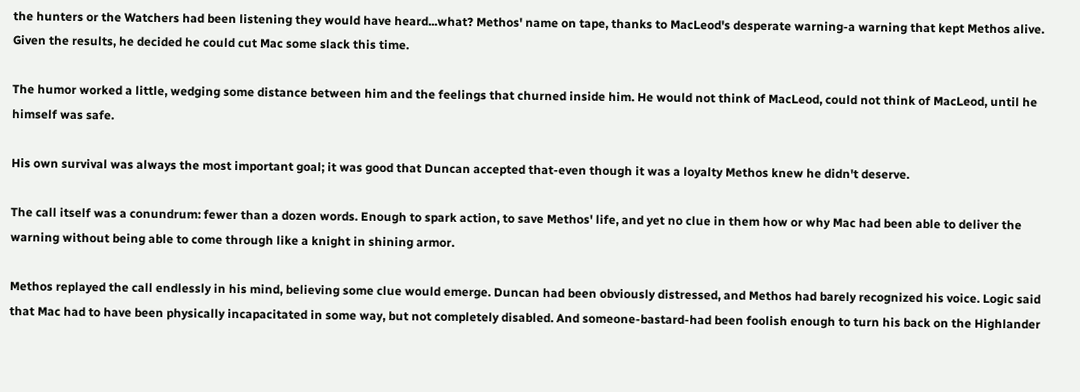the hunters or the Watchers had been listening they would have heard...what? Methos' name on tape, thanks to MacLeod's desperate warning-a warning that kept Methos alive. Given the results, he decided he could cut Mac some slack this time.

The humor worked a little, wedging some distance between him and the feelings that churned inside him. He would not think of MacLeod, could not think of MacLeod, until he himself was safe.

His own survival was always the most important goal; it was good that Duncan accepted that-even though it was a loyalty Methos knew he didn't deserve.

The call itself was a conundrum: fewer than a dozen words. Enough to spark action, to save Methos' life, and yet no clue in them how or why Mac had been able to deliver the warning without being able to come through like a knight in shining armor.

Methos replayed the call endlessly in his mind, believing some clue would emerge. Duncan had been obviously distressed, and Methos had barely recognized his voice. Logic said that Mac had to have been physically incapacitated in some way, but not completely disabled. And someone-bastard-had been foolish enough to turn his back on the Highlander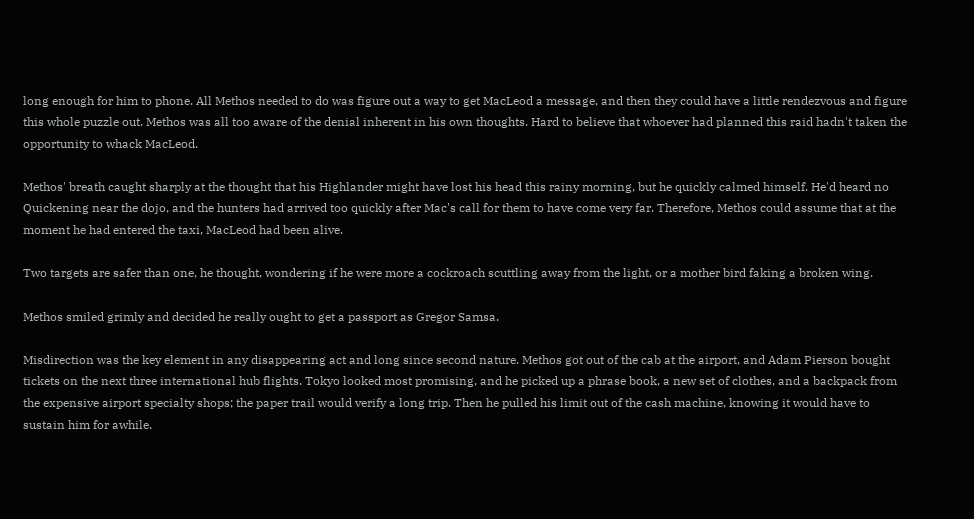long enough for him to phone. All Methos needed to do was figure out a way to get MacLeod a message, and then they could have a little rendezvous and figure this whole puzzle out. Methos was all too aware of the denial inherent in his own thoughts. Hard to believe that whoever had planned this raid hadn't taken the opportunity to whack MacLeod.

Methos' breath caught sharply at the thought that his Highlander might have lost his head this rainy morning, but he quickly calmed himself. He'd heard no Quickening near the dojo, and the hunters had arrived too quickly after Mac's call for them to have come very far. Therefore, Methos could assume that at the moment he had entered the taxi, MacLeod had been alive.

Two targets are safer than one, he thought, wondering if he were more a cockroach scuttling away from the light, or a mother bird faking a broken wing.

Methos smiled grimly and decided he really ought to get a passport as Gregor Samsa.

Misdirection was the key element in any disappearing act and long since second nature. Methos got out of the cab at the airport, and Adam Pierson bought tickets on the next three international hub flights. Tokyo looked most promising, and he picked up a phrase book, a new set of clothes, and a backpack from the expensive airport specialty shops; the paper trail would verify a long trip. Then he pulled his limit out of the cash machine, knowing it would have to sustain him for awhile.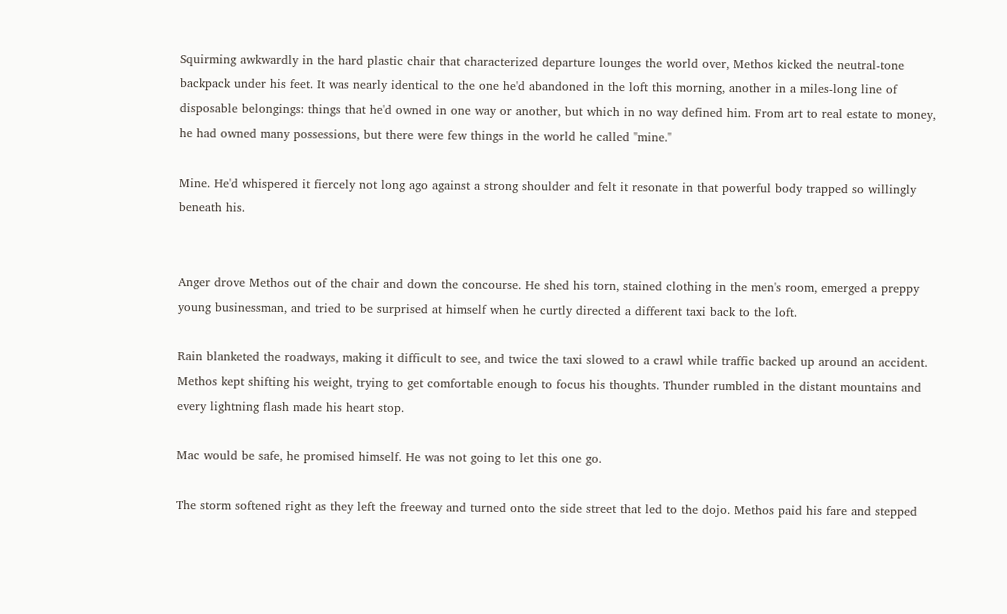Squirming awkwardly in the hard plastic chair that characterized departure lounges the world over, Methos kicked the neutral-tone backpack under his feet. It was nearly identical to the one he'd abandoned in the loft this morning, another in a miles-long line of disposable belongings: things that he'd owned in one way or another, but which in no way defined him. From art to real estate to money, he had owned many possessions, but there were few things in the world he called "mine."

Mine. He'd whispered it fiercely not long ago against a strong shoulder and felt it resonate in that powerful body trapped so willingly beneath his.


Anger drove Methos out of the chair and down the concourse. He shed his torn, stained clothing in the men's room, emerged a preppy young businessman, and tried to be surprised at himself when he curtly directed a different taxi back to the loft.

Rain blanketed the roadways, making it difficult to see, and twice the taxi slowed to a crawl while traffic backed up around an accident. Methos kept shifting his weight, trying to get comfortable enough to focus his thoughts. Thunder rumbled in the distant mountains and every lightning flash made his heart stop.

Mac would be safe, he promised himself. He was not going to let this one go.

The storm softened right as they left the freeway and turned onto the side street that led to the dojo. Methos paid his fare and stepped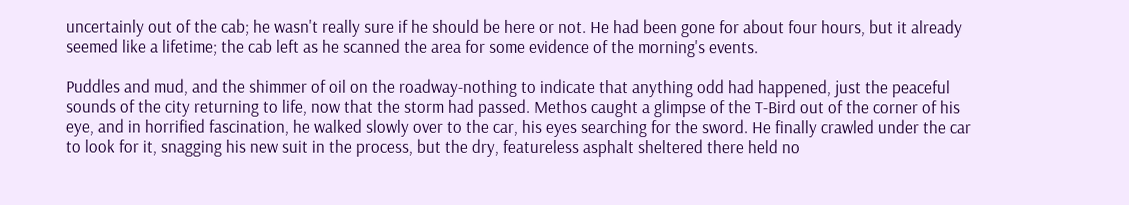uncertainly out of the cab; he wasn't really sure if he should be here or not. He had been gone for about four hours, but it already seemed like a lifetime; the cab left as he scanned the area for some evidence of the morning's events.

Puddles and mud, and the shimmer of oil on the roadway-nothing to indicate that anything odd had happened, just the peaceful sounds of the city returning to life, now that the storm had passed. Methos caught a glimpse of the T-Bird out of the corner of his eye, and in horrified fascination, he walked slowly over to the car, his eyes searching for the sword. He finally crawled under the car to look for it, snagging his new suit in the process, but the dry, featureless asphalt sheltered there held no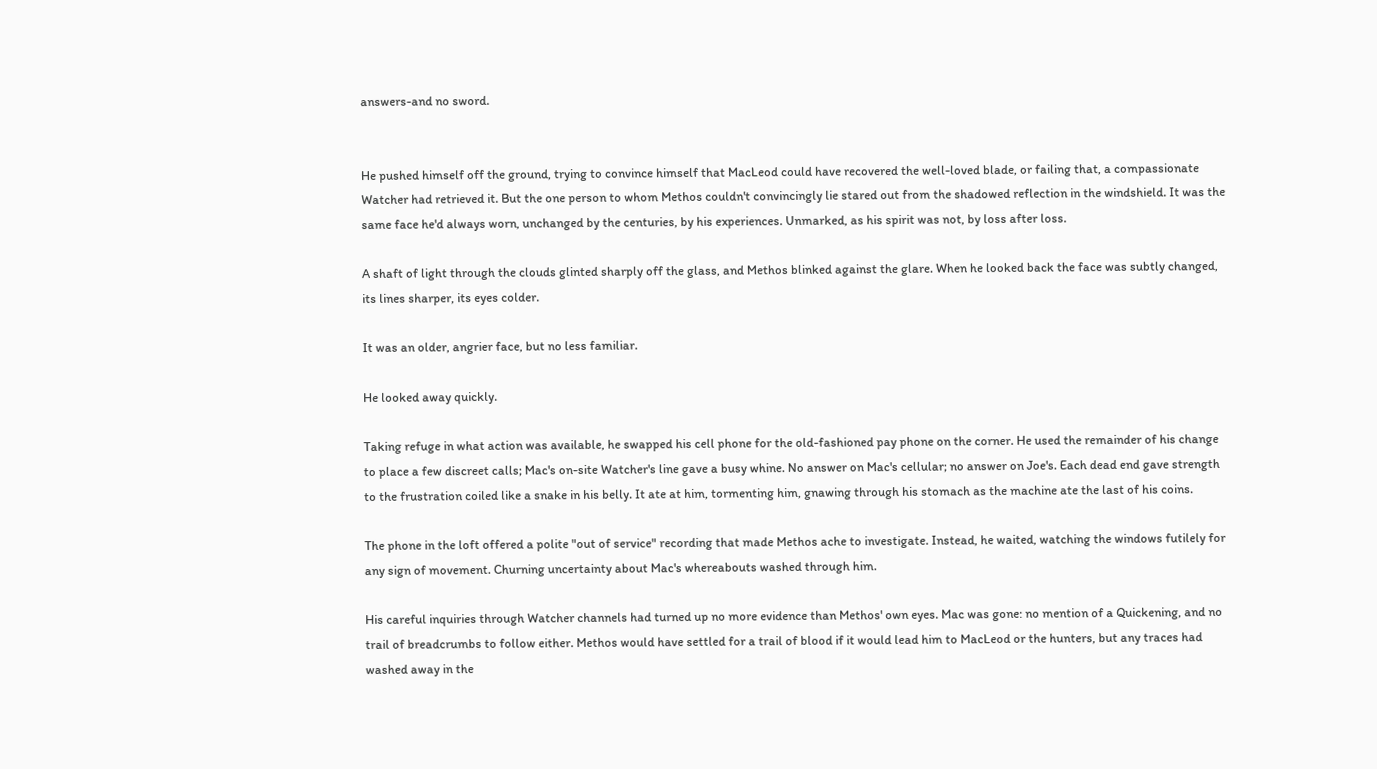answers-and no sword.


He pushed himself off the ground, trying to convince himself that MacLeod could have recovered the well-loved blade, or failing that, a compassionate Watcher had retrieved it. But the one person to whom Methos couldn't convincingly lie stared out from the shadowed reflection in the windshield. It was the same face he'd always worn, unchanged by the centuries, by his experiences. Unmarked, as his spirit was not, by loss after loss.

A shaft of light through the clouds glinted sharply off the glass, and Methos blinked against the glare. When he looked back the face was subtly changed, its lines sharper, its eyes colder.

It was an older, angrier face, but no less familiar.

He looked away quickly.

Taking refuge in what action was available, he swapped his cell phone for the old-fashioned pay phone on the corner. He used the remainder of his change to place a few discreet calls; Mac's on-site Watcher's line gave a busy whine. No answer on Mac's cellular; no answer on Joe's. Each dead end gave strength to the frustration coiled like a snake in his belly. It ate at him, tormenting him, gnawing through his stomach as the machine ate the last of his coins.

The phone in the loft offered a polite "out of service" recording that made Methos ache to investigate. Instead, he waited, watching the windows futilely for any sign of movement. Churning uncertainty about Mac's whereabouts washed through him.

His careful inquiries through Watcher channels had turned up no more evidence than Methos' own eyes. Mac was gone: no mention of a Quickening, and no trail of breadcrumbs to follow either. Methos would have settled for a trail of blood if it would lead him to MacLeod or the hunters, but any traces had washed away in the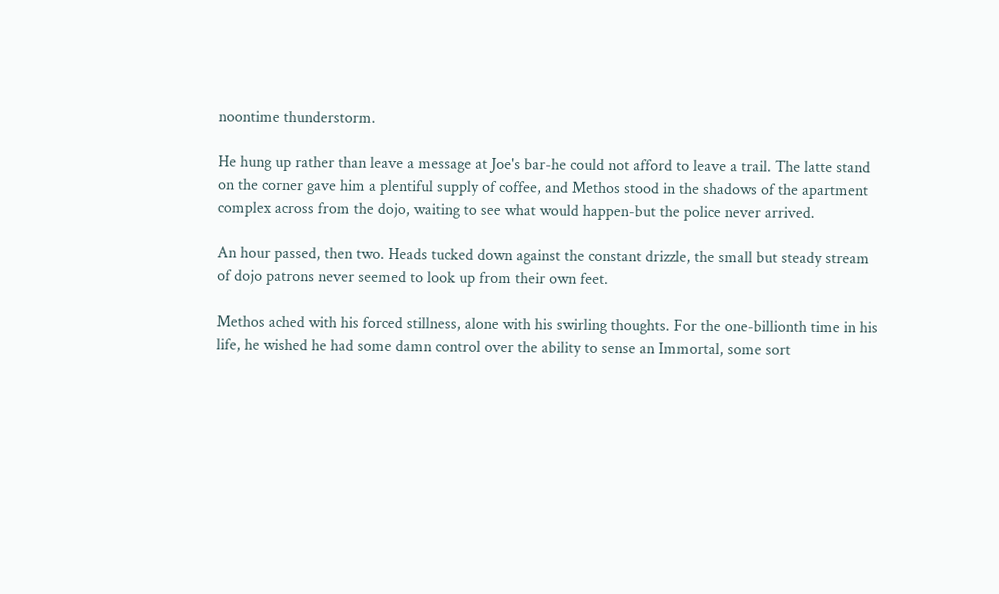noontime thunderstorm.

He hung up rather than leave a message at Joe's bar-he could not afford to leave a trail. The latte stand on the corner gave him a plentiful supply of coffee, and Methos stood in the shadows of the apartment complex across from the dojo, waiting to see what would happen-but the police never arrived.

An hour passed, then two. Heads tucked down against the constant drizzle, the small but steady stream of dojo patrons never seemed to look up from their own feet.

Methos ached with his forced stillness, alone with his swirling thoughts. For the one-billionth time in his life, he wished he had some damn control over the ability to sense an Immortal, some sort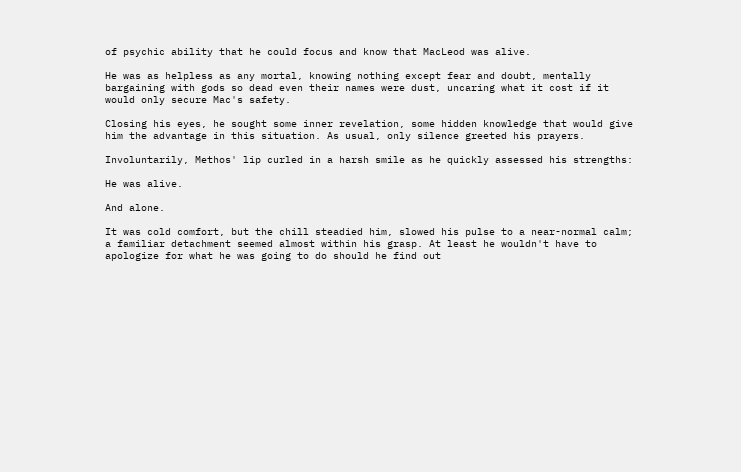of psychic ability that he could focus and know that MacLeod was alive.

He was as helpless as any mortal, knowing nothing except fear and doubt, mentally bargaining with gods so dead even their names were dust, uncaring what it cost if it would only secure Mac's safety.

Closing his eyes, he sought some inner revelation, some hidden knowledge that would give him the advantage in this situation. As usual, only silence greeted his prayers.

Involuntarily, Methos' lip curled in a harsh smile as he quickly assessed his strengths:

He was alive.

And alone.

It was cold comfort, but the chill steadied him, slowed his pulse to a near-normal calm; a familiar detachment seemed almost within his grasp. At least he wouldn't have to apologize for what he was going to do should he find out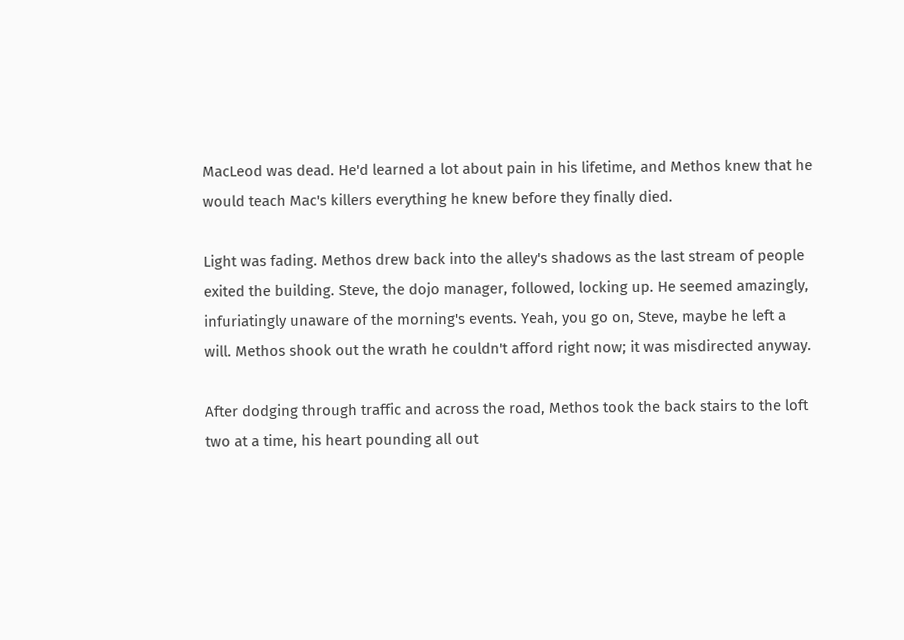MacLeod was dead. He'd learned a lot about pain in his lifetime, and Methos knew that he would teach Mac's killers everything he knew before they finally died.

Light was fading. Methos drew back into the alley's shadows as the last stream of people exited the building. Steve, the dojo manager, followed, locking up. He seemed amazingly, infuriatingly unaware of the morning's events. Yeah, you go on, Steve, maybe he left a will. Methos shook out the wrath he couldn't afford right now; it was misdirected anyway.

After dodging through traffic and across the road, Methos took the back stairs to the loft two at a time, his heart pounding all out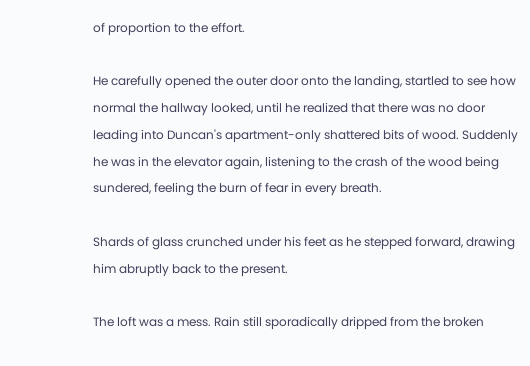of proportion to the effort.

He carefully opened the outer door onto the landing, startled to see how normal the hallway looked, until he realized that there was no door leading into Duncan's apartment-only shattered bits of wood. Suddenly he was in the elevator again, listening to the crash of the wood being sundered, feeling the burn of fear in every breath.

Shards of glass crunched under his feet as he stepped forward, drawing him abruptly back to the present.

The loft was a mess. Rain still sporadically dripped from the broken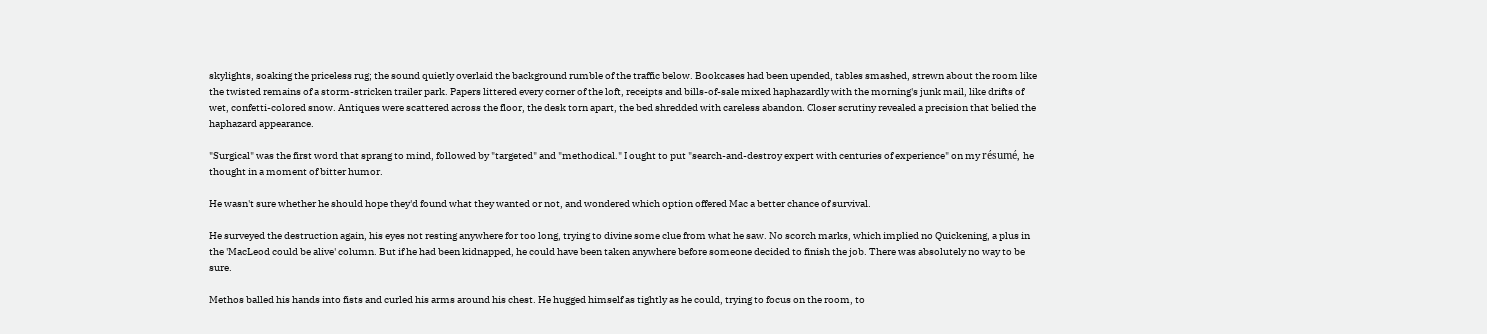skylights, soaking the priceless rug; the sound quietly overlaid the background rumble of the traffic below. Bookcases had been upended, tables smashed, strewn about the room like the twisted remains of a storm-stricken trailer park. Papers littered every corner of the loft, receipts and bills-of-sale mixed haphazardly with the morning's junk mail, like drifts of wet, confetti-colored snow. Antiques were scattered across the floor, the desk torn apart, the bed shredded with careless abandon. Closer scrutiny revealed a precision that belied the haphazard appearance.

"Surgical" was the first word that sprang to mind, followed by "targeted" and "methodical." I ought to put "search-and-destroy expert with centuries of experience" on my résumé, he thought in a moment of bitter humor.

He wasn't sure whether he should hope they'd found what they wanted or not, and wondered which option offered Mac a better chance of survival.

He surveyed the destruction again, his eyes not resting anywhere for too long, trying to divine some clue from what he saw. No scorch marks, which implied no Quickening, a plus in the 'MacLeod could be alive' column. But if he had been kidnapped, he could have been taken anywhere before someone decided to finish the job. There was absolutely no way to be sure.

Methos balled his hands into fists and curled his arms around his chest. He hugged himself as tightly as he could, trying to focus on the room, to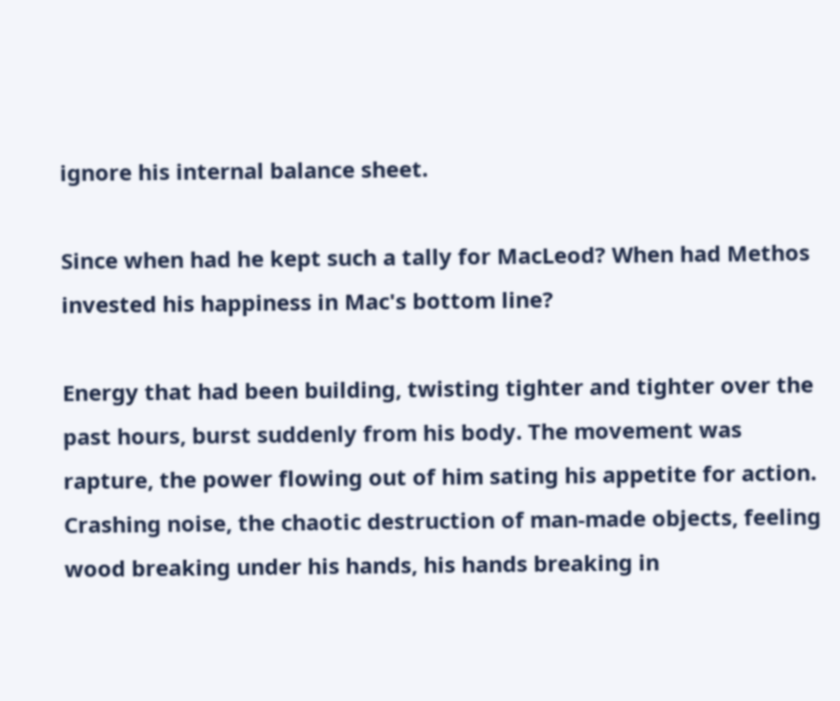ignore his internal balance sheet.

Since when had he kept such a tally for MacLeod? When had Methos invested his happiness in Mac's bottom line?

Energy that had been building, twisting tighter and tighter over the past hours, burst suddenly from his body. The movement was rapture, the power flowing out of him sating his appetite for action. Crashing noise, the chaotic destruction of man-made objects, feeling wood breaking under his hands, his hands breaking in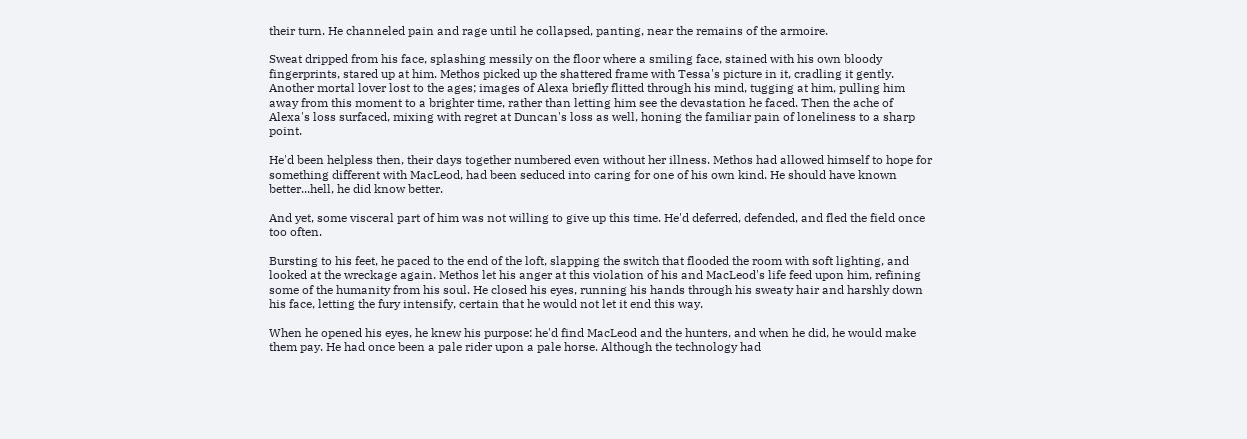their turn. He channeled pain and rage until he collapsed, panting, near the remains of the armoire.

Sweat dripped from his face, splashing messily on the floor where a smiling face, stained with his own bloody fingerprints, stared up at him. Methos picked up the shattered frame with Tessa's picture in it, cradling it gently. Another mortal lover lost to the ages; images of Alexa briefly flitted through his mind, tugging at him, pulling him away from this moment to a brighter time, rather than letting him see the devastation he faced. Then the ache of Alexa's loss surfaced, mixing with regret at Duncan's loss as well, honing the familiar pain of loneliness to a sharp point.

He'd been helpless then, their days together numbered even without her illness. Methos had allowed himself to hope for something different with MacLeod, had been seduced into caring for one of his own kind. He should have known better...hell, he did know better.

And yet, some visceral part of him was not willing to give up this time. He'd deferred, defended, and fled the field once too often.

Bursting to his feet, he paced to the end of the loft, slapping the switch that flooded the room with soft lighting, and looked at the wreckage again. Methos let his anger at this violation of his and MacLeod's life feed upon him, refining some of the humanity from his soul. He closed his eyes, running his hands through his sweaty hair and harshly down his face, letting the fury intensify, certain that he would not let it end this way.

When he opened his eyes, he knew his purpose: he'd find MacLeod and the hunters, and when he did, he would make them pay. He had once been a pale rider upon a pale horse. Although the technology had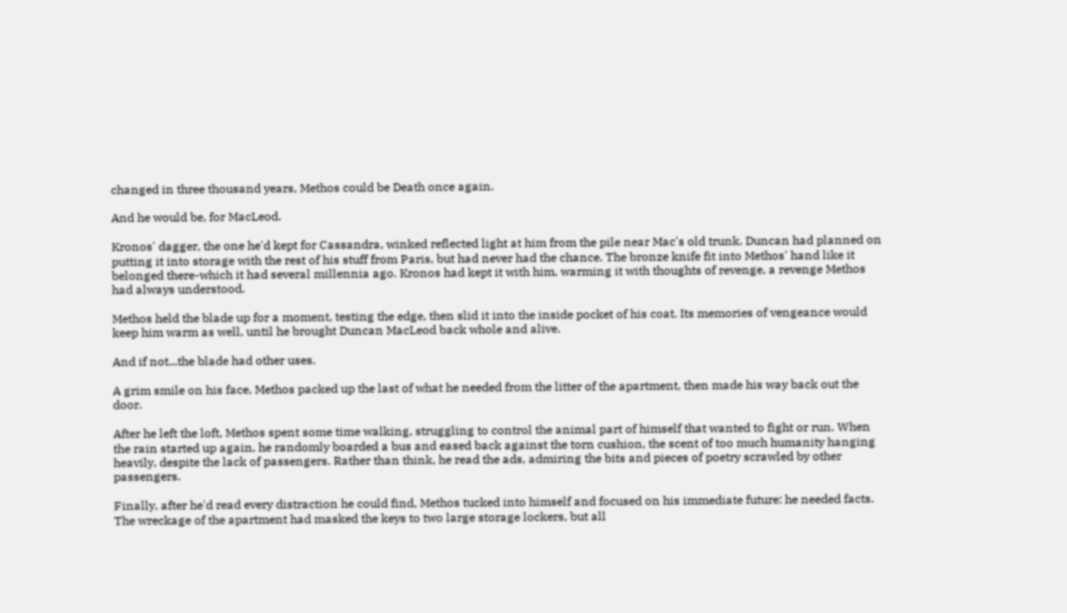changed in three thousand years, Methos could be Death once again.

And he would be, for MacLeod.

Kronos' dagger, the one he'd kept for Cassandra, winked reflected light at him from the pile near Mac's old trunk. Duncan had planned on putting it into storage with the rest of his stuff from Paris, but had never had the chance. The bronze knife fit into Methos' hand like it belonged there-which it had several millennia ago. Kronos had kept it with him, warming it with thoughts of revenge, a revenge Methos had always understood.

Methos held the blade up for a moment, testing the edge, then slid it into the inside pocket of his coat. Its memories of vengeance would keep him warm as well, until he brought Duncan MacLeod back whole and alive.

And if not...the blade had other uses.

A grim smile on his face, Methos packed up the last of what he needed from the litter of the apartment, then made his way back out the door.

After he left the loft, Methos spent some time walking, struggling to control the animal part of himself that wanted to fight or run. When the rain started up again, he randomly boarded a bus and eased back against the torn cushion, the scent of too much humanity hanging heavily, despite the lack of passengers. Rather than think, he read the ads, admiring the bits and pieces of poetry scrawled by other passengers.

Finally, after he'd read every distraction he could find, Methos tucked into himself and focused on his immediate future: he needed facts. The wreckage of the apartment had masked the keys to two large storage lockers, but all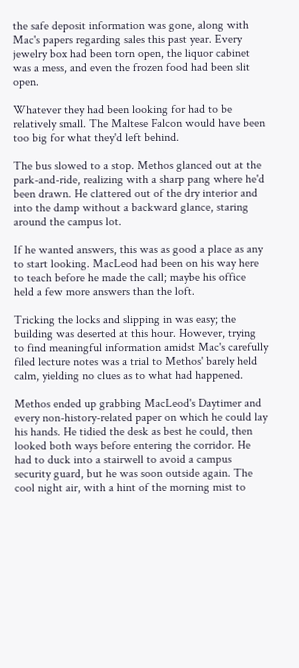the safe deposit information was gone, along with Mac's papers regarding sales this past year. Every jewelry box had been torn open, the liquor cabinet was a mess, and even the frozen food had been slit open.

Whatever they had been looking for had to be relatively small. The Maltese Falcon would have been too big for what they'd left behind.

The bus slowed to a stop. Methos glanced out at the park-and-ride, realizing with a sharp pang where he'd been drawn. He clattered out of the dry interior and into the damp without a backward glance, staring around the campus lot.

If he wanted answers, this was as good a place as any to start looking. MacLeod had been on his way here to teach before he made the call; maybe his office held a few more answers than the loft.

Tricking the locks and slipping in was easy; the building was deserted at this hour. However, trying to find meaningful information amidst Mac's carefully filed lecture notes was a trial to Methos' barely held calm, yielding no clues as to what had happened.

Methos ended up grabbing MacLeod's Daytimer and every non-history-related paper on which he could lay his hands. He tidied the desk as best he could, then looked both ways before entering the corridor. He had to duck into a stairwell to avoid a campus security guard, but he was soon outside again. The cool night air, with a hint of the morning mist to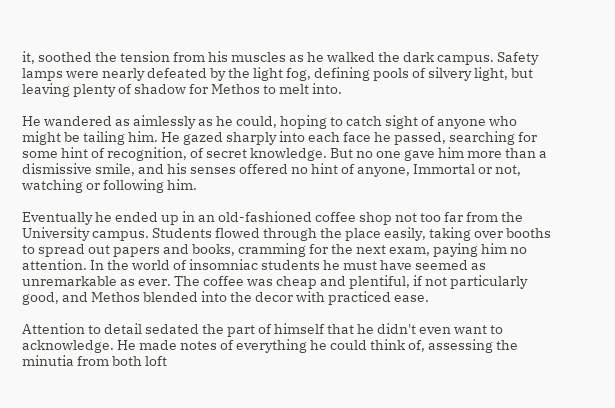it, soothed the tension from his muscles as he walked the dark campus. Safety lamps were nearly defeated by the light fog, defining pools of silvery light, but leaving plenty of shadow for Methos to melt into.

He wandered as aimlessly as he could, hoping to catch sight of anyone who might be tailing him. He gazed sharply into each face he passed, searching for some hint of recognition, of secret knowledge. But no one gave him more than a dismissive smile, and his senses offered no hint of anyone, Immortal or not, watching or following him.

Eventually he ended up in an old-fashioned coffee shop not too far from the University campus. Students flowed through the place easily, taking over booths to spread out papers and books, cramming for the next exam, paying him no attention. In the world of insomniac students he must have seemed as unremarkable as ever. The coffee was cheap and plentiful, if not particularly good, and Methos blended into the decor with practiced ease.

Attention to detail sedated the part of himself that he didn't even want to acknowledge. He made notes of everything he could think of, assessing the minutia from both loft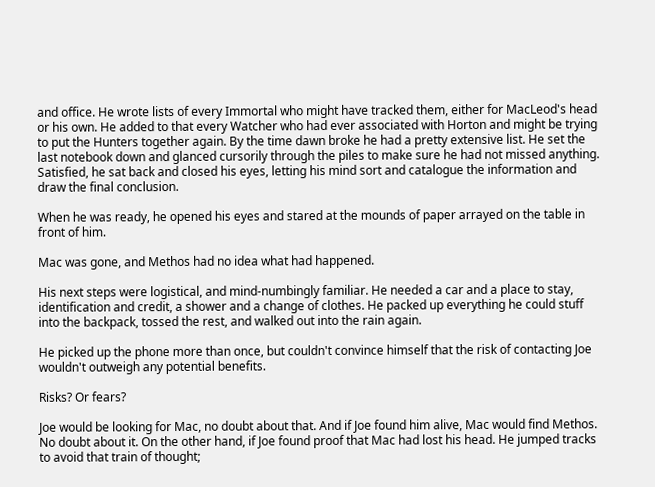and office. He wrote lists of every Immortal who might have tracked them, either for MacLeod's head or his own. He added to that every Watcher who had ever associated with Horton and might be trying to put the Hunters together again. By the time dawn broke he had a pretty extensive list. He set the last notebook down and glanced cursorily through the piles to make sure he had not missed anything. Satisfied, he sat back and closed his eyes, letting his mind sort and catalogue the information and draw the final conclusion.

When he was ready, he opened his eyes and stared at the mounds of paper arrayed on the table in front of him.

Mac was gone, and Methos had no idea what had happened.

His next steps were logistical, and mind-numbingly familiar. He needed a car and a place to stay, identification and credit, a shower and a change of clothes. He packed up everything he could stuff into the backpack, tossed the rest, and walked out into the rain again.

He picked up the phone more than once, but couldn't convince himself that the risk of contacting Joe wouldn't outweigh any potential benefits.

Risks? Or fears?

Joe would be looking for Mac, no doubt about that. And if Joe found him alive, Mac would find Methos. No doubt about it. On the other hand, if Joe found proof that Mac had lost his head. He jumped tracks to avoid that train of thought;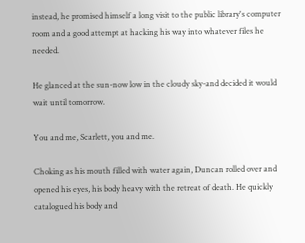instead, he promised himself a long visit to the public library's computer room and a good attempt at hacking his way into whatever files he needed.

He glanced at the sun-now low in the cloudy sky-and decided it would wait until tomorrow.

You and me, Scarlett, you and me.

Choking as his mouth filled with water again, Duncan rolled over and opened his eyes, his body heavy with the retreat of death. He quickly catalogued his body and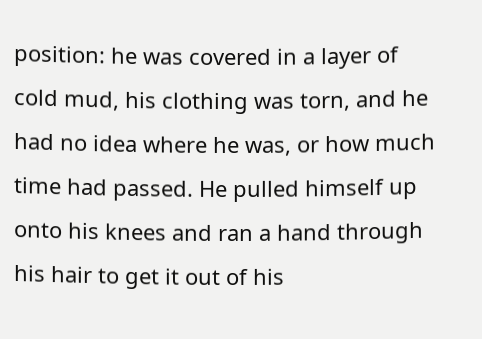position: he was covered in a layer of cold mud, his clothing was torn, and he had no idea where he was, or how much time had passed. He pulled himself up onto his knees and ran a hand through his hair to get it out of his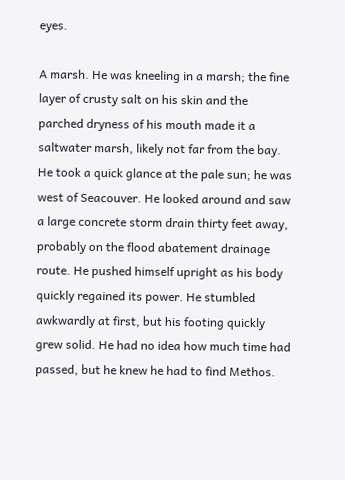eyes.

A marsh. He was kneeling in a marsh; the fine layer of crusty salt on his skin and the parched dryness of his mouth made it a saltwater marsh, likely not far from the bay. He took a quick glance at the pale sun; he was west of Seacouver. He looked around and saw a large concrete storm drain thirty feet away, probably on the flood abatement drainage route. He pushed himself upright as his body quickly regained its power. He stumbled awkwardly at first, but his footing quickly grew solid. He had no idea how much time had passed, but he knew he had to find Methos.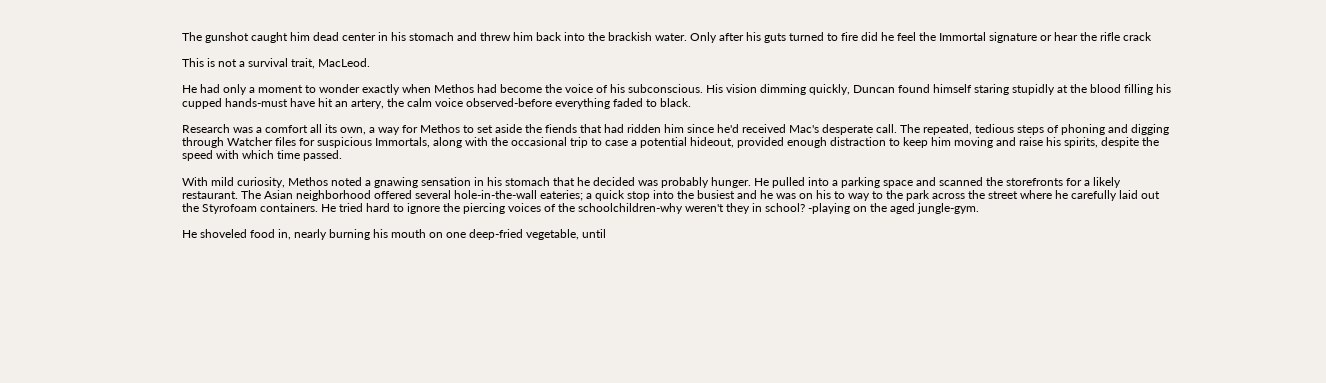The gunshot caught him dead center in his stomach and threw him back into the brackish water. Only after his guts turned to fire did he feel the Immortal signature or hear the rifle crack

This is not a survival trait, MacLeod.

He had only a moment to wonder exactly when Methos had become the voice of his subconscious. His vision dimming quickly, Duncan found himself staring stupidly at the blood filling his cupped hands-must have hit an artery, the calm voice observed-before everything faded to black.

Research was a comfort all its own, a way for Methos to set aside the fiends that had ridden him since he'd received Mac's desperate call. The repeated, tedious steps of phoning and digging through Watcher files for suspicious Immortals, along with the occasional trip to case a potential hideout, provided enough distraction to keep him moving and raise his spirits, despite the speed with which time passed.

With mild curiosity, Methos noted a gnawing sensation in his stomach that he decided was probably hunger. He pulled into a parking space and scanned the storefronts for a likely restaurant. The Asian neighborhood offered several hole-in-the-wall eateries; a quick stop into the busiest and he was on his to way to the park across the street where he carefully laid out the Styrofoam containers. He tried hard to ignore the piercing voices of the schoolchildren-why weren't they in school? -playing on the aged jungle-gym.

He shoveled food in, nearly burning his mouth on one deep-fried vegetable, until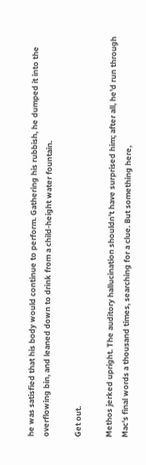he was satisfied that his body would continue to perform. Gathering his rubbish, he dumped it into the overflowing bin, and leaned down to drink from a child-height water fountain.

Get out.

Methos jerked upright. The auditory hallucination shouldn't have surprised him; after all, he'd run through Mac's final words a thousand times, searching for a clue. But something here,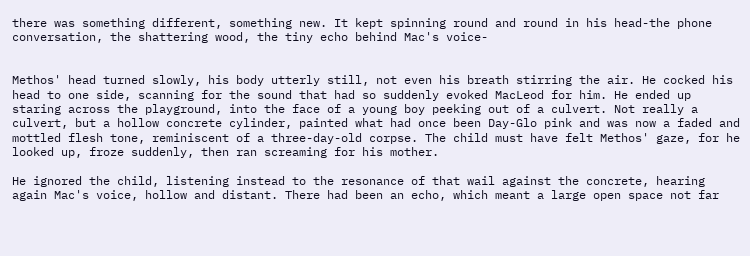there was something different, something new. It kept spinning round and round in his head-the phone conversation, the shattering wood, the tiny echo behind Mac's voice-


Methos' head turned slowly, his body utterly still, not even his breath stirring the air. He cocked his head to one side, scanning for the sound that had so suddenly evoked MacLeod for him. He ended up staring across the playground, into the face of a young boy peeking out of a culvert. Not really a culvert, but a hollow concrete cylinder, painted what had once been Day-Glo pink and was now a faded and mottled flesh tone, reminiscent of a three-day-old corpse. The child must have felt Methos' gaze, for he looked up, froze suddenly, then ran screaming for his mother.

He ignored the child, listening instead to the resonance of that wail against the concrete, hearing again Mac's voice, hollow and distant. There had been an echo, which meant a large open space not far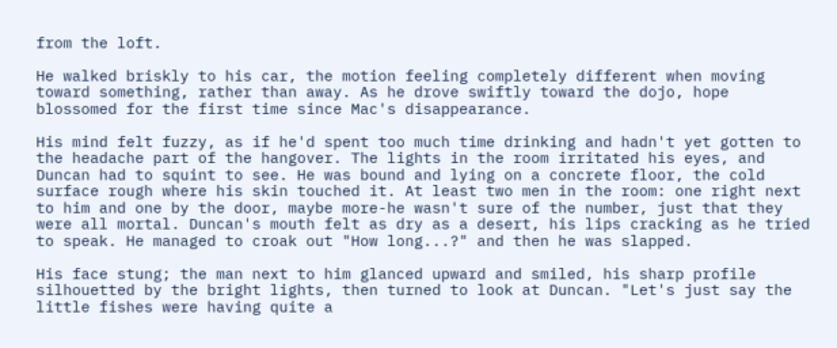from the loft.

He walked briskly to his car, the motion feeling completely different when moving toward something, rather than away. As he drove swiftly toward the dojo, hope blossomed for the first time since Mac's disappearance.

His mind felt fuzzy, as if he'd spent too much time drinking and hadn't yet gotten to the headache part of the hangover. The lights in the room irritated his eyes, and Duncan had to squint to see. He was bound and lying on a concrete floor, the cold surface rough where his skin touched it. At least two men in the room: one right next to him and one by the door, maybe more-he wasn't sure of the number, just that they were all mortal. Duncan's mouth felt as dry as a desert, his lips cracking as he tried to speak. He managed to croak out "How long...?" and then he was slapped.

His face stung; the man next to him glanced upward and smiled, his sharp profile silhouetted by the bright lights, then turned to look at Duncan. "Let's just say the little fishes were having quite a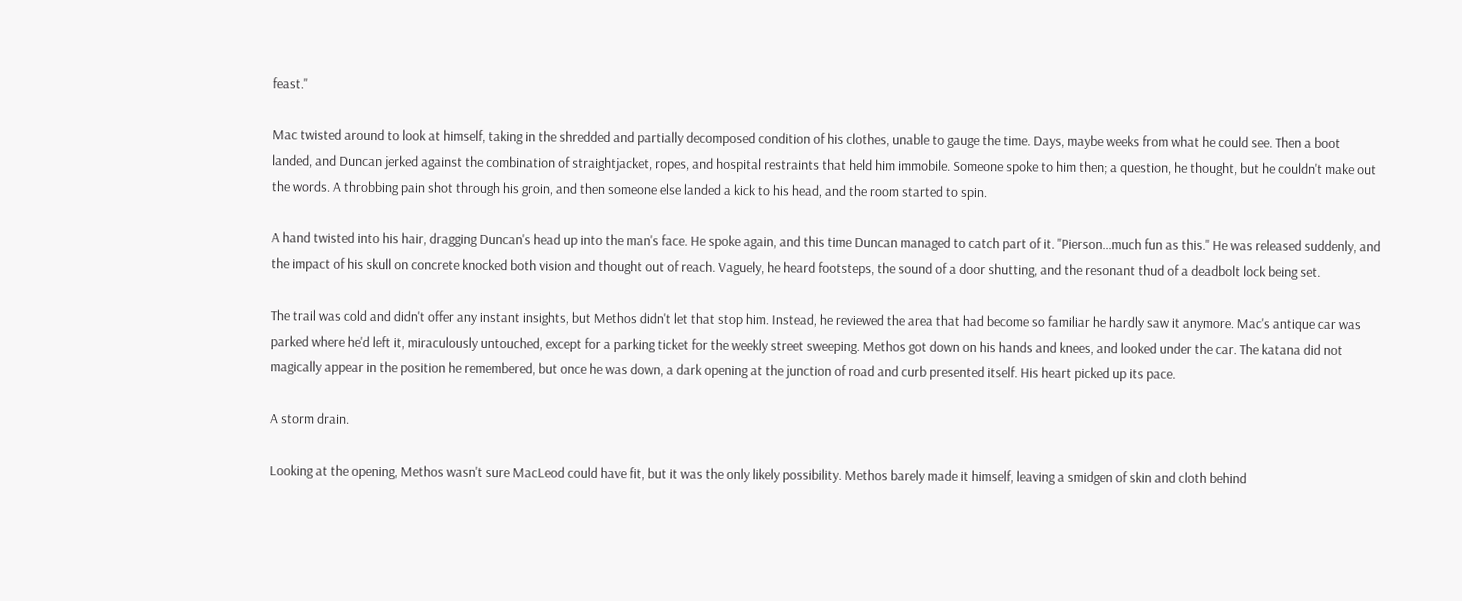feast."

Mac twisted around to look at himself, taking in the shredded and partially decomposed condition of his clothes, unable to gauge the time. Days, maybe weeks from what he could see. Then a boot landed, and Duncan jerked against the combination of straightjacket, ropes, and hospital restraints that held him immobile. Someone spoke to him then; a question, he thought, but he couldn't make out the words. A throbbing pain shot through his groin, and then someone else landed a kick to his head, and the room started to spin.

A hand twisted into his hair, dragging Duncan's head up into the man's face. He spoke again, and this time Duncan managed to catch part of it. "Pierson...much fun as this." He was released suddenly, and the impact of his skull on concrete knocked both vision and thought out of reach. Vaguely, he heard footsteps, the sound of a door shutting, and the resonant thud of a deadbolt lock being set.

The trail was cold and didn't offer any instant insights, but Methos didn't let that stop him. Instead, he reviewed the area that had become so familiar he hardly saw it anymore. Mac's antique car was parked where he'd left it, miraculously untouched, except for a parking ticket for the weekly street sweeping. Methos got down on his hands and knees, and looked under the car. The katana did not magically appear in the position he remembered, but once he was down, a dark opening at the junction of road and curb presented itself. His heart picked up its pace.

A storm drain.

Looking at the opening, Methos wasn't sure MacLeod could have fit, but it was the only likely possibility. Methos barely made it himself, leaving a smidgen of skin and cloth behind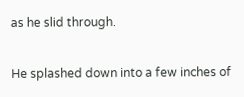as he slid through.

He splashed down into a few inches of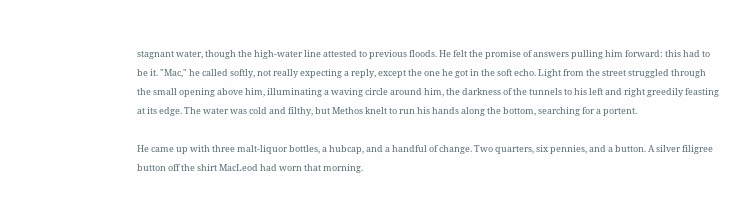stagnant water, though the high-water line attested to previous floods. He felt the promise of answers pulling him forward: this had to be it. "Mac," he called softly, not really expecting a reply, except the one he got in the soft echo. Light from the street struggled through the small opening above him, illuminating a waving circle around him, the darkness of the tunnels to his left and right greedily feasting at its edge. The water was cold and filthy, but Methos knelt to run his hands along the bottom, searching for a portent.

He came up with three malt-liquor bottles, a hubcap, and a handful of change. Two quarters, six pennies, and a button. A silver filigree button off the shirt MacLeod had worn that morning.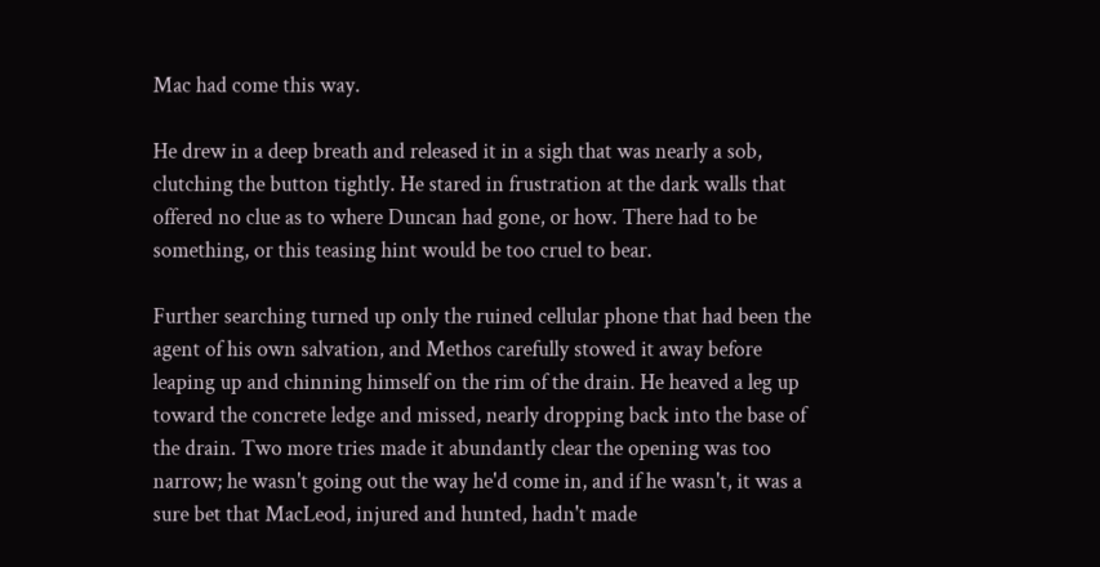Mac had come this way.

He drew in a deep breath and released it in a sigh that was nearly a sob, clutching the button tightly. He stared in frustration at the dark walls that offered no clue as to where Duncan had gone, or how. There had to be something, or this teasing hint would be too cruel to bear.

Further searching turned up only the ruined cellular phone that had been the agent of his own salvation, and Methos carefully stowed it away before leaping up and chinning himself on the rim of the drain. He heaved a leg up toward the concrete ledge and missed, nearly dropping back into the base of the drain. Two more tries made it abundantly clear the opening was too narrow; he wasn't going out the way he'd come in, and if he wasn't, it was a sure bet that MacLeod, injured and hunted, hadn't made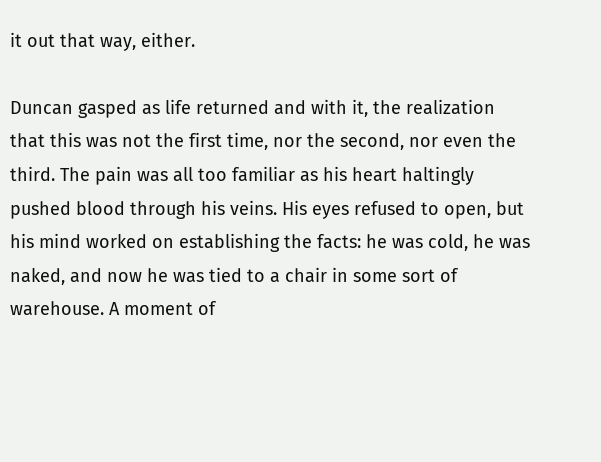it out that way, either.

Duncan gasped as life returned and with it, the realization that this was not the first time, nor the second, nor even the third. The pain was all too familiar as his heart haltingly pushed blood through his veins. His eyes refused to open, but his mind worked on establishing the facts: he was cold, he was naked, and now he was tied to a chair in some sort of warehouse. A moment of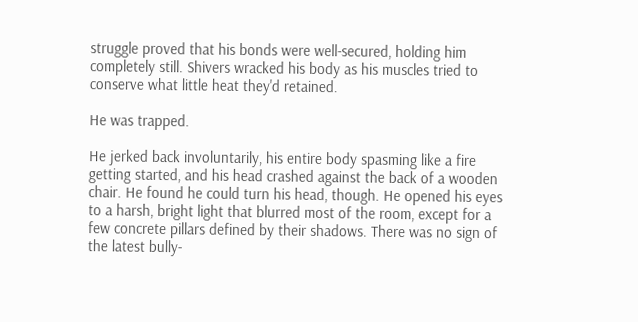struggle proved that his bonds were well-secured, holding him completely still. Shivers wracked his body as his muscles tried to conserve what little heat they'd retained.

He was trapped.

He jerked back involuntarily, his entire body spasming like a fire getting started, and his head crashed against the back of a wooden chair. He found he could turn his head, though. He opened his eyes to a harsh, bright light that blurred most of the room, except for a few concrete pillars defined by their shadows. There was no sign of the latest bully-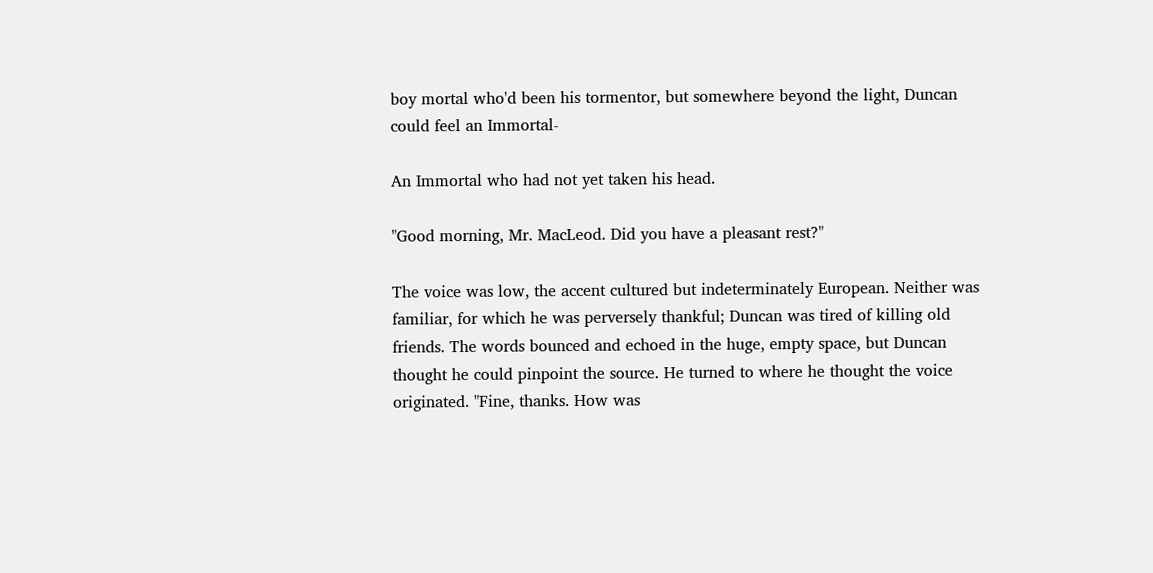boy mortal who'd been his tormentor, but somewhere beyond the light, Duncan could feel an Immortal-

An Immortal who had not yet taken his head.

"Good morning, Mr. MacLeod. Did you have a pleasant rest?"

The voice was low, the accent cultured but indeterminately European. Neither was familiar, for which he was perversely thankful; Duncan was tired of killing old friends. The words bounced and echoed in the huge, empty space, but Duncan thought he could pinpoint the source. He turned to where he thought the voice originated. "Fine, thanks. How was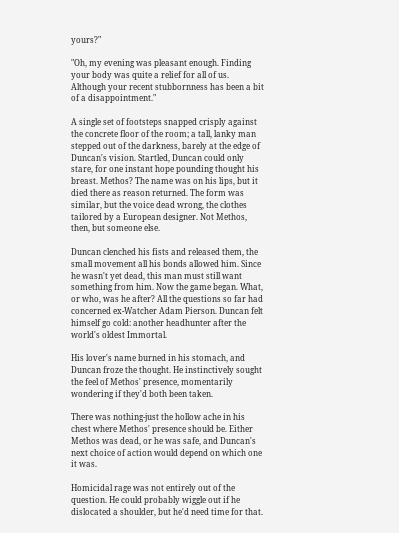yours?"

"Oh, my evening was pleasant enough. Finding your body was quite a relief for all of us. Although your recent stubbornness has been a bit of a disappointment."

A single set of footsteps snapped crisply against the concrete floor of the room; a tall, lanky man stepped out of the darkness, barely at the edge of Duncan's vision. Startled, Duncan could only stare, for one instant hope pounding thought his breast. Methos? The name was on his lips, but it died there as reason returned. The form was similar, but the voice dead wrong, the clothes tailored by a European designer. Not Methos, then, but someone else.

Duncan clenched his fists and released them, the small movement all his bonds allowed him. Since he wasn't yet dead, this man must still want something from him. Now the game began. What, or who, was he after? All the questions so far had concerned ex-Watcher Adam Pierson. Duncan felt himself go cold: another headhunter after the world's oldest Immortal.

His lover's name burned in his stomach, and Duncan froze the thought. He instinctively sought the feel of Methos' presence, momentarily wondering if they'd both been taken.

There was nothing-just the hollow ache in his chest where Methos' presence should be. Either Methos was dead, or he was safe, and Duncan's next choice of action would depend on which one it was.

Homicidal rage was not entirely out of the question. He could probably wiggle out if he dislocated a shoulder, but he'd need time for that.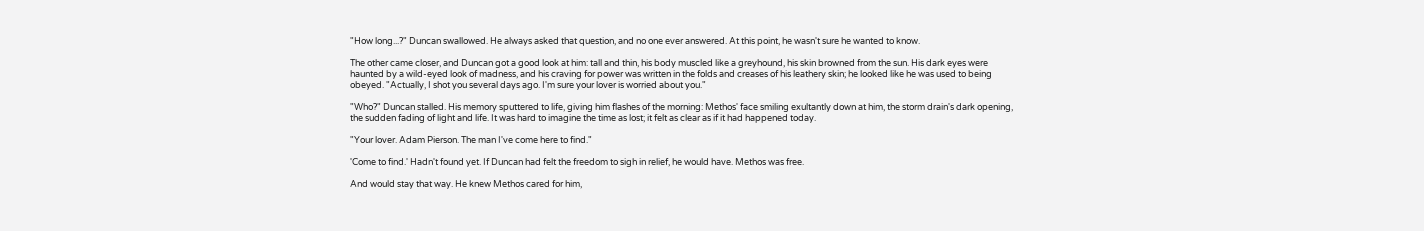"How long...?" Duncan swallowed. He always asked that question, and no one ever answered. At this point, he wasn't sure he wanted to know.

The other came closer, and Duncan got a good look at him: tall and thin, his body muscled like a greyhound, his skin browned from the sun. His dark eyes were haunted by a wild-eyed look of madness, and his craving for power was written in the folds and creases of his leathery skin; he looked like he was used to being obeyed. "Actually, I shot you several days ago. I'm sure your lover is worried about you."

"Who?" Duncan stalled. His memory sputtered to life, giving him flashes of the morning: Methos' face smiling exultantly down at him, the storm drain's dark opening, the sudden fading of light and life. It was hard to imagine the time as lost; it felt as clear as if it had happened today.

"Your lover. Adam Pierson. The man I've come here to find."

'Come to find.' Hadn't found yet. If Duncan had felt the freedom to sigh in relief, he would have. Methos was free.

And would stay that way. He knew Methos cared for him,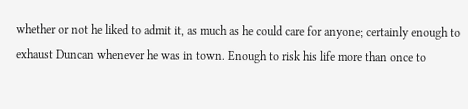whether or not he liked to admit it, as much as he could care for anyone; certainly enough to exhaust Duncan whenever he was in town. Enough to risk his life more than once to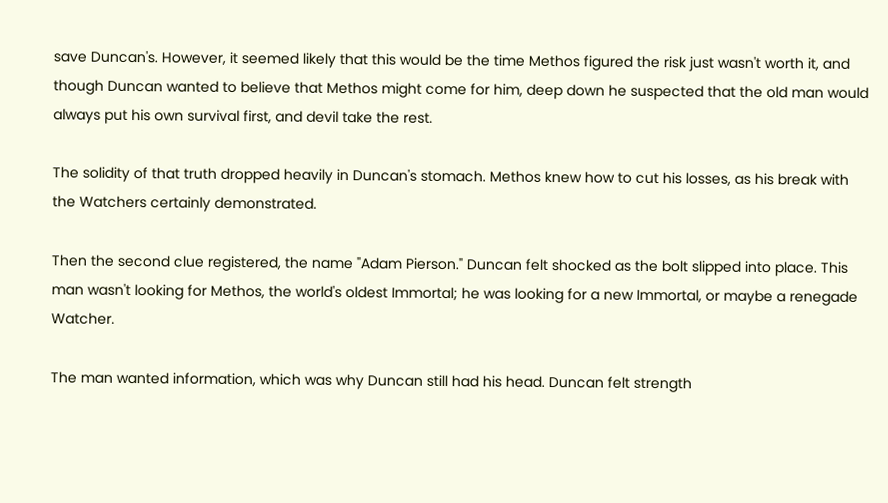save Duncan's. However, it seemed likely that this would be the time Methos figured the risk just wasn't worth it, and though Duncan wanted to believe that Methos might come for him, deep down he suspected that the old man would always put his own survival first, and devil take the rest.

The solidity of that truth dropped heavily in Duncan's stomach. Methos knew how to cut his losses, as his break with the Watchers certainly demonstrated.

Then the second clue registered, the name "Adam Pierson." Duncan felt shocked as the bolt slipped into place. This man wasn't looking for Methos, the world's oldest Immortal; he was looking for a new Immortal, or maybe a renegade Watcher.

The man wanted information, which was why Duncan still had his head. Duncan felt strength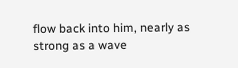flow back into him, nearly as strong as a wave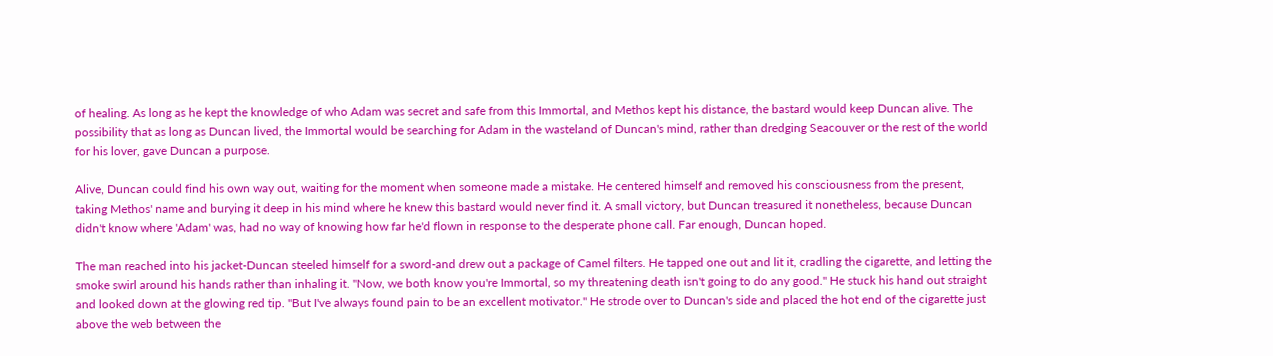of healing. As long as he kept the knowledge of who Adam was secret and safe from this Immortal, and Methos kept his distance, the bastard would keep Duncan alive. The possibility that as long as Duncan lived, the Immortal would be searching for Adam in the wasteland of Duncan's mind, rather than dredging Seacouver or the rest of the world for his lover, gave Duncan a purpose.

Alive, Duncan could find his own way out, waiting for the moment when someone made a mistake. He centered himself and removed his consciousness from the present, taking Methos' name and burying it deep in his mind where he knew this bastard would never find it. A small victory, but Duncan treasured it nonetheless, because Duncan didn't know where 'Adam' was, had no way of knowing how far he'd flown in response to the desperate phone call. Far enough, Duncan hoped.

The man reached into his jacket-Duncan steeled himself for a sword-and drew out a package of Camel filters. He tapped one out and lit it, cradling the cigarette, and letting the smoke swirl around his hands rather than inhaling it. "Now, we both know you're Immortal, so my threatening death isn't going to do any good." He stuck his hand out straight and looked down at the glowing red tip. "But I've always found pain to be an excellent motivator." He strode over to Duncan's side and placed the hot end of the cigarette just above the web between the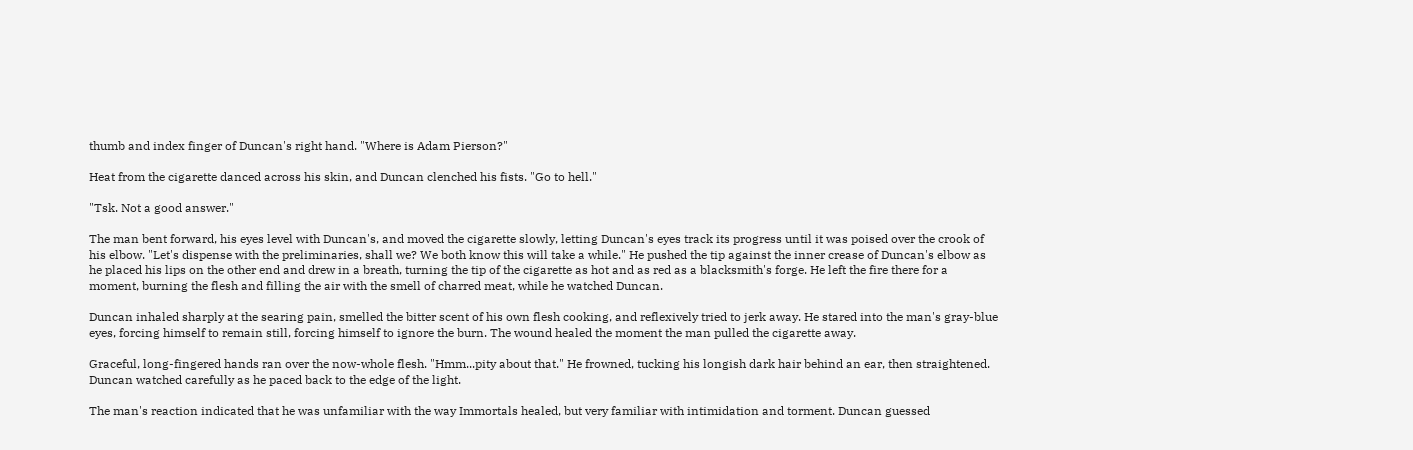thumb and index finger of Duncan's right hand. "Where is Adam Pierson?"

Heat from the cigarette danced across his skin, and Duncan clenched his fists. "Go to hell."

"Tsk. Not a good answer."

The man bent forward, his eyes level with Duncan's, and moved the cigarette slowly, letting Duncan's eyes track its progress until it was poised over the crook of his elbow. "Let's dispense with the preliminaries, shall we? We both know this will take a while." He pushed the tip against the inner crease of Duncan's elbow as he placed his lips on the other end and drew in a breath, turning the tip of the cigarette as hot and as red as a blacksmith's forge. He left the fire there for a moment, burning the flesh and filling the air with the smell of charred meat, while he watched Duncan.

Duncan inhaled sharply at the searing pain, smelled the bitter scent of his own flesh cooking, and reflexively tried to jerk away. He stared into the man's gray-blue eyes, forcing himself to remain still, forcing himself to ignore the burn. The wound healed the moment the man pulled the cigarette away.

Graceful, long-fingered hands ran over the now-whole flesh. "Hmm...pity about that." He frowned, tucking his longish dark hair behind an ear, then straightened. Duncan watched carefully as he paced back to the edge of the light.

The man's reaction indicated that he was unfamiliar with the way Immortals healed, but very familiar with intimidation and torment. Duncan guessed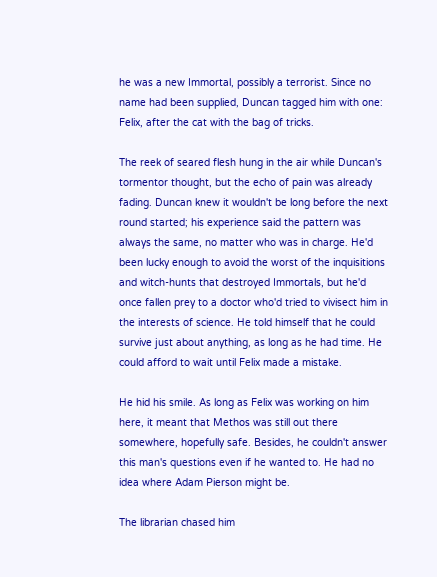he was a new Immortal, possibly a terrorist. Since no name had been supplied, Duncan tagged him with one: Felix, after the cat with the bag of tricks.

The reek of seared flesh hung in the air while Duncan's tormentor thought, but the echo of pain was already fading. Duncan knew it wouldn't be long before the next round started; his experience said the pattern was always the same, no matter who was in charge. He'd been lucky enough to avoid the worst of the inquisitions and witch-hunts that destroyed Immortals, but he'd once fallen prey to a doctor who'd tried to vivisect him in the interests of science. He told himself that he could survive just about anything, as long as he had time. He could afford to wait until Felix made a mistake.

He hid his smile. As long as Felix was working on him here, it meant that Methos was still out there somewhere, hopefully safe. Besides, he couldn't answer this man's questions even if he wanted to. He had no idea where Adam Pierson might be.

The librarian chased him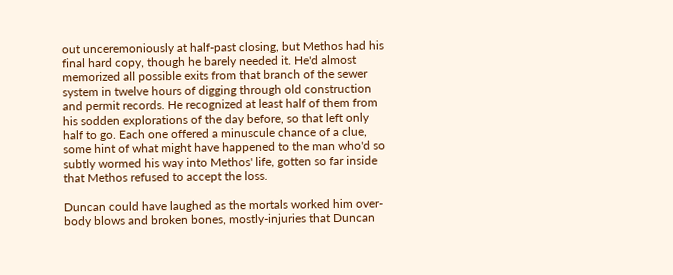out unceremoniously at half-past closing, but Methos had his final hard copy, though he barely needed it. He'd almost memorized all possible exits from that branch of the sewer system in twelve hours of digging through old construction and permit records. He recognized at least half of them from his sodden explorations of the day before, so that left only half to go. Each one offered a minuscule chance of a clue, some hint of what might have happened to the man who'd so subtly wormed his way into Methos' life, gotten so far inside that Methos refused to accept the loss.

Duncan could have laughed as the mortals worked him over-body blows and broken bones, mostly-injuries that Duncan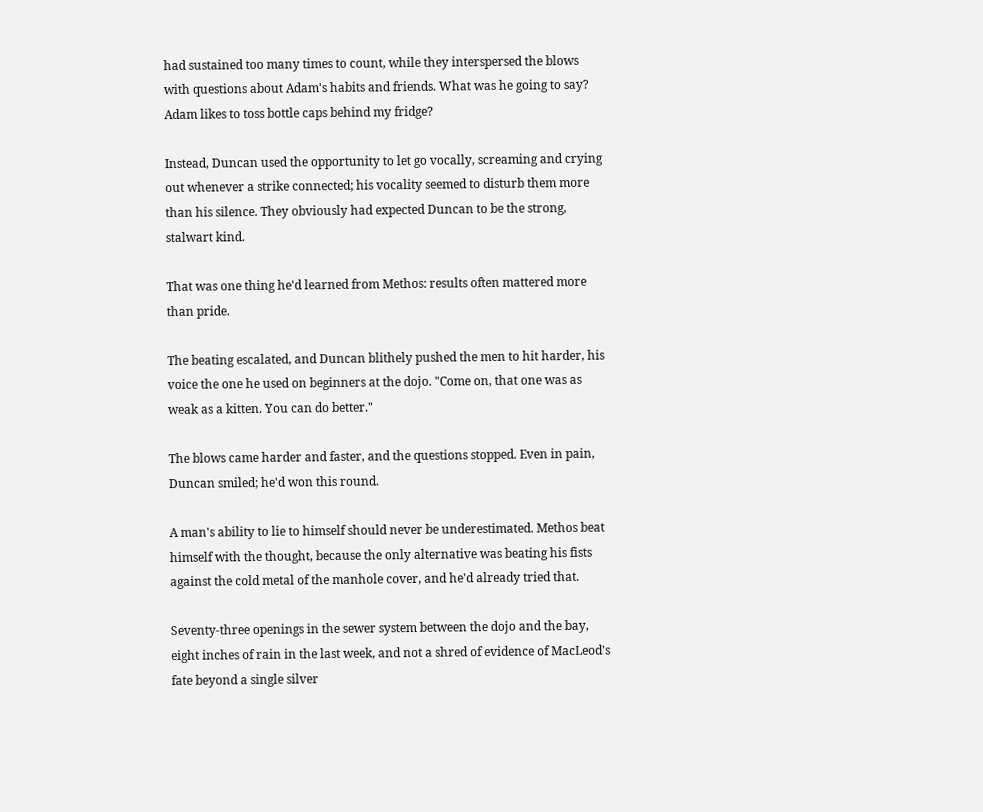had sustained too many times to count, while they interspersed the blows with questions about Adam's habits and friends. What was he going to say? Adam likes to toss bottle caps behind my fridge?

Instead, Duncan used the opportunity to let go vocally, screaming and crying out whenever a strike connected; his vocality seemed to disturb them more than his silence. They obviously had expected Duncan to be the strong, stalwart kind.

That was one thing he'd learned from Methos: results often mattered more than pride.

The beating escalated, and Duncan blithely pushed the men to hit harder, his voice the one he used on beginners at the dojo. "Come on, that one was as weak as a kitten. You can do better."

The blows came harder and faster, and the questions stopped. Even in pain, Duncan smiled; he'd won this round.

A man's ability to lie to himself should never be underestimated. Methos beat himself with the thought, because the only alternative was beating his fists against the cold metal of the manhole cover, and he'd already tried that.

Seventy-three openings in the sewer system between the dojo and the bay, eight inches of rain in the last week, and not a shred of evidence of MacLeod's fate beyond a single silver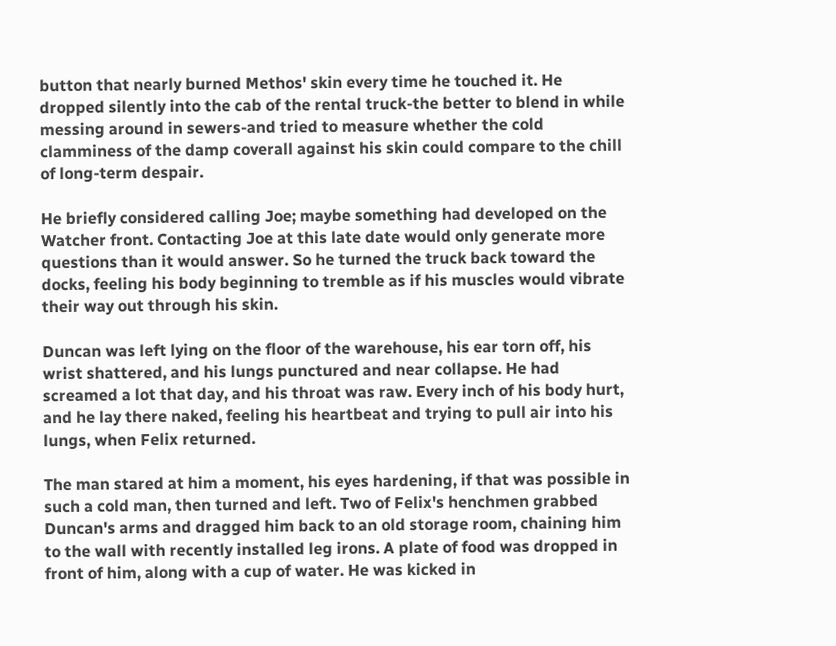button that nearly burned Methos' skin every time he touched it. He dropped silently into the cab of the rental truck-the better to blend in while messing around in sewers-and tried to measure whether the cold clamminess of the damp coverall against his skin could compare to the chill of long-term despair.

He briefly considered calling Joe; maybe something had developed on the Watcher front. Contacting Joe at this late date would only generate more questions than it would answer. So he turned the truck back toward the docks, feeling his body beginning to tremble as if his muscles would vibrate their way out through his skin.

Duncan was left lying on the floor of the warehouse, his ear torn off, his wrist shattered, and his lungs punctured and near collapse. He had screamed a lot that day, and his throat was raw. Every inch of his body hurt, and he lay there naked, feeling his heartbeat and trying to pull air into his lungs, when Felix returned.

The man stared at him a moment, his eyes hardening, if that was possible in such a cold man, then turned and left. Two of Felix's henchmen grabbed Duncan's arms and dragged him back to an old storage room, chaining him to the wall with recently installed leg irons. A plate of food was dropped in front of him, along with a cup of water. He was kicked in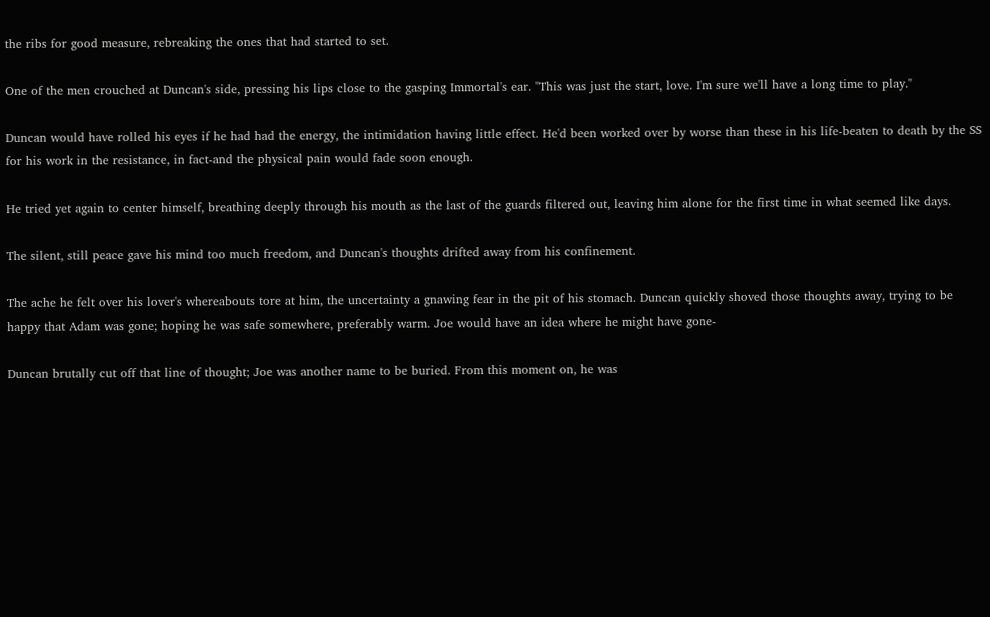the ribs for good measure, rebreaking the ones that had started to set.

One of the men crouched at Duncan's side, pressing his lips close to the gasping Immortal's ear. "This was just the start, love. I'm sure we'll have a long time to play."

Duncan would have rolled his eyes if he had had the energy, the intimidation having little effect. He'd been worked over by worse than these in his life-beaten to death by the SS for his work in the resistance, in fact-and the physical pain would fade soon enough.

He tried yet again to center himself, breathing deeply through his mouth as the last of the guards filtered out, leaving him alone for the first time in what seemed like days.

The silent, still peace gave his mind too much freedom, and Duncan's thoughts drifted away from his confinement.

The ache he felt over his lover's whereabouts tore at him, the uncertainty a gnawing fear in the pit of his stomach. Duncan quickly shoved those thoughts away, trying to be happy that Adam was gone; hoping he was safe somewhere, preferably warm. Joe would have an idea where he might have gone-

Duncan brutally cut off that line of thought; Joe was another name to be buried. From this moment on, he was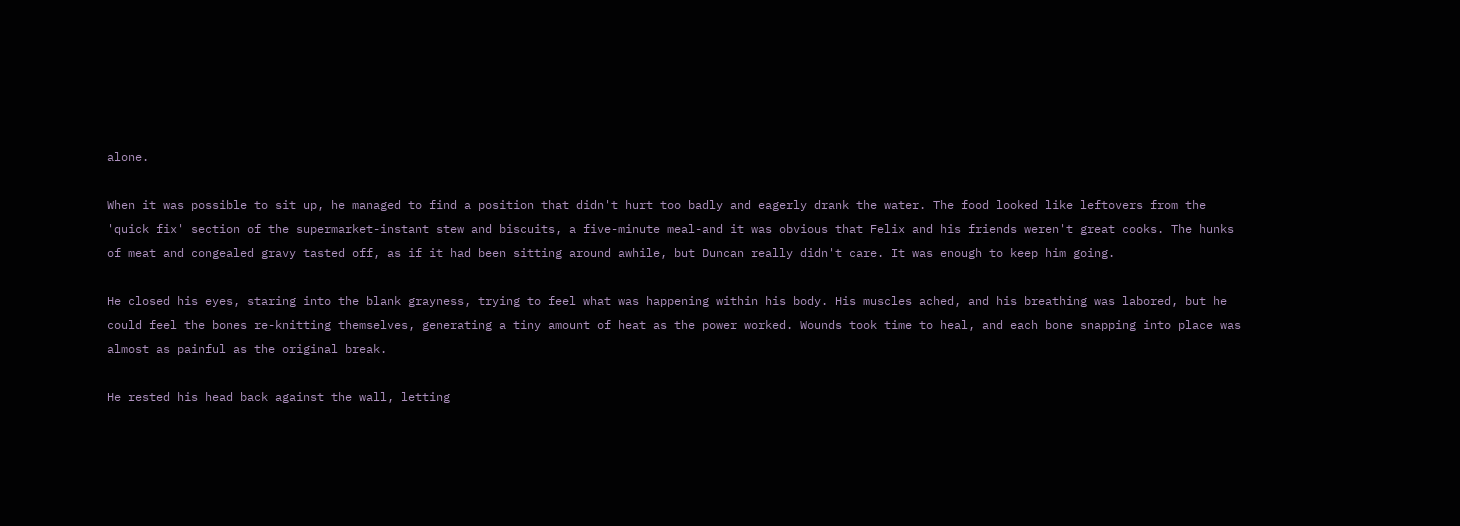alone.

When it was possible to sit up, he managed to find a position that didn't hurt too badly and eagerly drank the water. The food looked like leftovers from the 'quick fix' section of the supermarket-instant stew and biscuits, a five-minute meal-and it was obvious that Felix and his friends weren't great cooks. The hunks of meat and congealed gravy tasted off, as if it had been sitting around awhile, but Duncan really didn't care. It was enough to keep him going.

He closed his eyes, staring into the blank grayness, trying to feel what was happening within his body. His muscles ached, and his breathing was labored, but he could feel the bones re-knitting themselves, generating a tiny amount of heat as the power worked. Wounds took time to heal, and each bone snapping into place was almost as painful as the original break.

He rested his head back against the wall, letting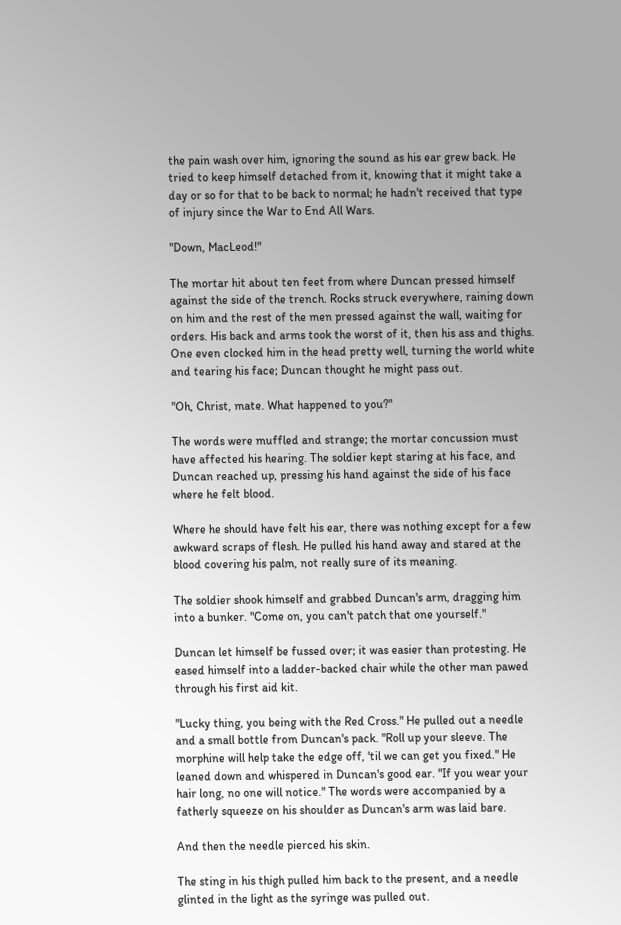the pain wash over him, ignoring the sound as his ear grew back. He tried to keep himself detached from it, knowing that it might take a day or so for that to be back to normal; he hadn't received that type of injury since the War to End All Wars.

"Down, MacLeod!"

The mortar hit about ten feet from where Duncan pressed himself against the side of the trench. Rocks struck everywhere, raining down on him and the rest of the men pressed against the wall, waiting for orders. His back and arms took the worst of it, then his ass and thighs. One even clocked him in the head pretty well, turning the world white and tearing his face; Duncan thought he might pass out.

"Oh, Christ, mate. What happened to you?"

The words were muffled and strange; the mortar concussion must have affected his hearing. The soldier kept staring at his face, and Duncan reached up, pressing his hand against the side of his face where he felt blood.

Where he should have felt his ear, there was nothing except for a few awkward scraps of flesh. He pulled his hand away and stared at the blood covering his palm, not really sure of its meaning.

The soldier shook himself and grabbed Duncan's arm, dragging him into a bunker. "Come on, you can't patch that one yourself."

Duncan let himself be fussed over; it was easier than protesting. He eased himself into a ladder-backed chair while the other man pawed through his first aid kit.

"Lucky thing, you being with the Red Cross." He pulled out a needle and a small bottle from Duncan's pack. "Roll up your sleeve. The morphine will help take the edge off, 'til we can get you fixed." He leaned down and whispered in Duncan's good ear. "If you wear your hair long, no one will notice." The words were accompanied by a fatherly squeeze on his shoulder as Duncan's arm was laid bare.

And then the needle pierced his skin.

The sting in his thigh pulled him back to the present, and a needle glinted in the light as the syringe was pulled out.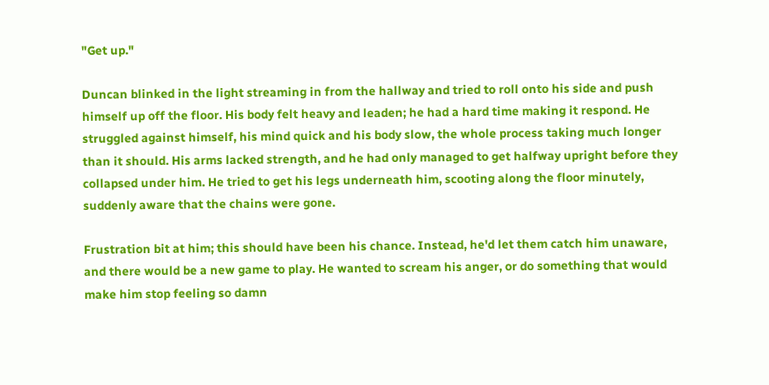"Get up."

Duncan blinked in the light streaming in from the hallway and tried to roll onto his side and push himself up off the floor. His body felt heavy and leaden; he had a hard time making it respond. He struggled against himself, his mind quick and his body slow, the whole process taking much longer than it should. His arms lacked strength, and he had only managed to get halfway upright before they collapsed under him. He tried to get his legs underneath him, scooting along the floor minutely, suddenly aware that the chains were gone.

Frustration bit at him; this should have been his chance. Instead, he'd let them catch him unaware, and there would be a new game to play. He wanted to scream his anger, or do something that would make him stop feeling so damn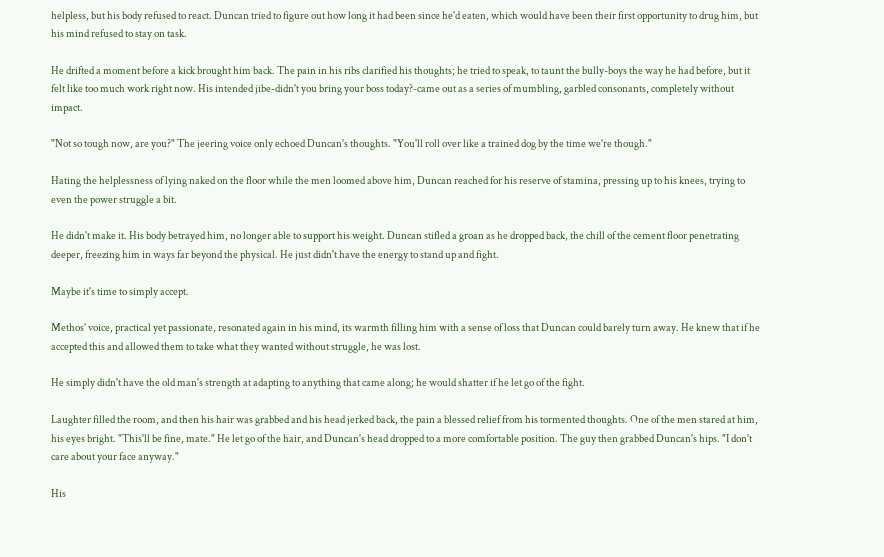helpless, but his body refused to react. Duncan tried to figure out how long it had been since he'd eaten, which would have been their first opportunity to drug him, but his mind refused to stay on task.

He drifted a moment before a kick brought him back. The pain in his ribs clarified his thoughts; he tried to speak, to taunt the bully-boys the way he had before, but it felt like too much work right now. His intended jibe-didn't you bring your boss today?-came out as a series of mumbling, garbled consonants, completely without impact.

"Not so tough now, are you?" The jeering voice only echoed Duncan's thoughts. "You'll roll over like a trained dog by the time we're though."

Hating the helplessness of lying naked on the floor while the men loomed above him, Duncan reached for his reserve of stamina, pressing up to his knees, trying to even the power struggle a bit.

He didn't make it. His body betrayed him, no longer able to support his weight. Duncan stifled a groan as he dropped back, the chill of the cement floor penetrating deeper, freezing him in ways far beyond the physical. He just didn't have the energy to stand up and fight.

Maybe it's time to simply accept.

Methos' voice, practical yet passionate, resonated again in his mind, its warmth filling him with a sense of loss that Duncan could barely turn away. He knew that if he accepted this and allowed them to take what they wanted without struggle, he was lost.

He simply didn't have the old man's strength at adapting to anything that came along; he would shatter if he let go of the fight.

Laughter filled the room, and then his hair was grabbed and his head jerked back, the pain a blessed relief from his tormented thoughts. One of the men stared at him, his eyes bright. "This'll be fine, mate." He let go of the hair, and Duncan's head dropped to a more comfortable position. The guy then grabbed Duncan's hips. "I don't care about your face anyway."

His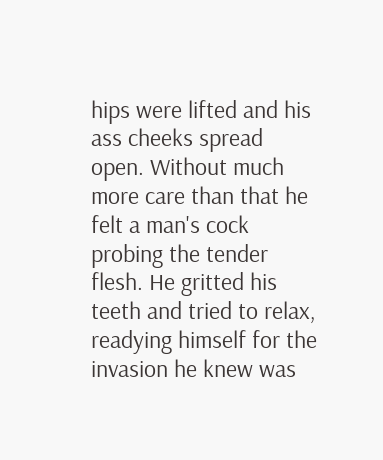hips were lifted and his ass cheeks spread open. Without much more care than that he felt a man's cock probing the tender flesh. He gritted his teeth and tried to relax, readying himself for the invasion he knew was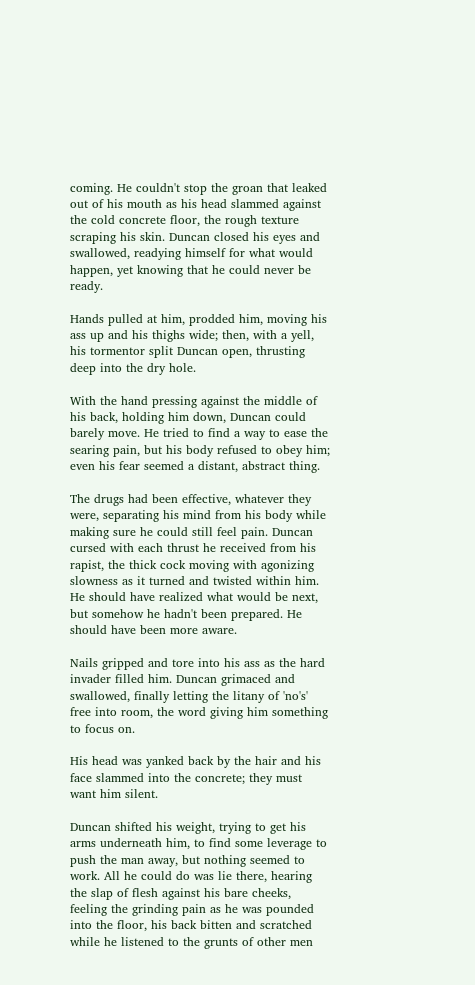coming. He couldn't stop the groan that leaked out of his mouth as his head slammed against the cold concrete floor, the rough texture scraping his skin. Duncan closed his eyes and swallowed, readying himself for what would happen, yet knowing that he could never be ready.

Hands pulled at him, prodded him, moving his ass up and his thighs wide; then, with a yell, his tormentor split Duncan open, thrusting deep into the dry hole.

With the hand pressing against the middle of his back, holding him down, Duncan could barely move. He tried to find a way to ease the searing pain, but his body refused to obey him; even his fear seemed a distant, abstract thing.

The drugs had been effective, whatever they were, separating his mind from his body while making sure he could still feel pain. Duncan cursed with each thrust he received from his rapist, the thick cock moving with agonizing slowness as it turned and twisted within him. He should have realized what would be next, but somehow he hadn't been prepared. He should have been more aware.

Nails gripped and tore into his ass as the hard invader filled him. Duncan grimaced and swallowed, finally letting the litany of 'no's' free into room, the word giving him something to focus on.

His head was yanked back by the hair and his face slammed into the concrete; they must want him silent.

Duncan shifted his weight, trying to get his arms underneath him, to find some leverage to push the man away, but nothing seemed to work. All he could do was lie there, hearing the slap of flesh against his bare cheeks, feeling the grinding pain as he was pounded into the floor, his back bitten and scratched while he listened to the grunts of other men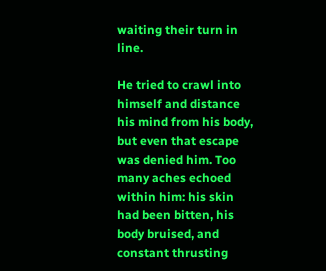waiting their turn in line.

He tried to crawl into himself and distance his mind from his body, but even that escape was denied him. Too many aches echoed within him: his skin had been bitten, his body bruised, and constant thrusting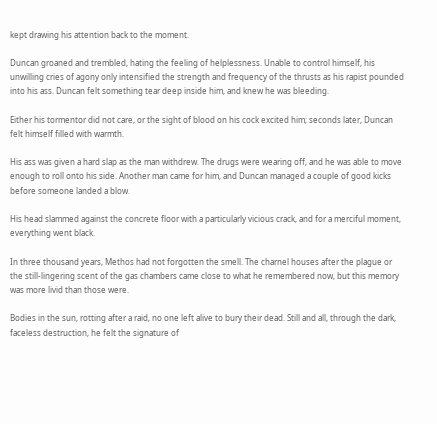kept drawing his attention back to the moment.

Duncan groaned and trembled, hating the feeling of helplessness. Unable to control himself, his unwilling cries of agony only intensified the strength and frequency of the thrusts as his rapist pounded into his ass. Duncan felt something tear deep inside him, and knew he was bleeding.

Either his tormentor did not care, or the sight of blood on his cock excited him; seconds later, Duncan felt himself filled with warmth.

His ass was given a hard slap as the man withdrew. The drugs were wearing off, and he was able to move enough to roll onto his side. Another man came for him, and Duncan managed a couple of good kicks before someone landed a blow.

His head slammed against the concrete floor with a particularly vicious crack, and for a merciful moment, everything went black.

In three thousand years, Methos had not forgotten the smell. The charnel houses after the plague or the still-lingering scent of the gas chambers came close to what he remembered now, but this memory was more livid than those were.

Bodies in the sun, rotting after a raid, no one left alive to bury their dead. Still and all, through the dark, faceless destruction, he felt the signature of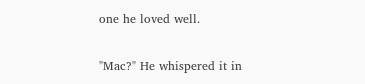one he loved well.

"Mac?" He whispered it in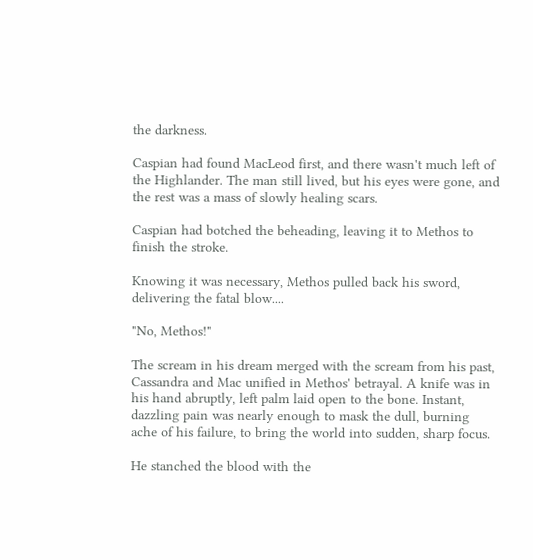the darkness.

Caspian had found MacLeod first, and there wasn't much left of the Highlander. The man still lived, but his eyes were gone, and the rest was a mass of slowly healing scars.

Caspian had botched the beheading, leaving it to Methos to finish the stroke.

Knowing it was necessary, Methos pulled back his sword, delivering the fatal blow....

"No, Methos!"

The scream in his dream merged with the scream from his past, Cassandra and Mac unified in Methos' betrayal. A knife was in his hand abruptly, left palm laid open to the bone. Instant, dazzling pain was nearly enough to mask the dull, burning ache of his failure, to bring the world into sudden, sharp focus.

He stanched the blood with the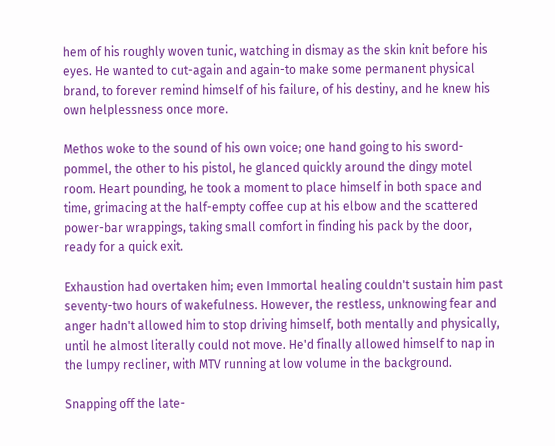hem of his roughly woven tunic, watching in dismay as the skin knit before his eyes. He wanted to cut-again and again-to make some permanent physical brand, to forever remind himself of his failure, of his destiny, and he knew his own helplessness once more.

Methos woke to the sound of his own voice; one hand going to his sword-pommel, the other to his pistol, he glanced quickly around the dingy motel room. Heart pounding, he took a moment to place himself in both space and time, grimacing at the half-empty coffee cup at his elbow and the scattered power-bar wrappings, taking small comfort in finding his pack by the door, ready for a quick exit.

Exhaustion had overtaken him; even Immortal healing couldn't sustain him past seventy-two hours of wakefulness. However, the restless, unknowing fear and anger hadn't allowed him to stop driving himself, both mentally and physically, until he almost literally could not move. He'd finally allowed himself to nap in the lumpy recliner, with MTV running at low volume in the background.

Snapping off the late-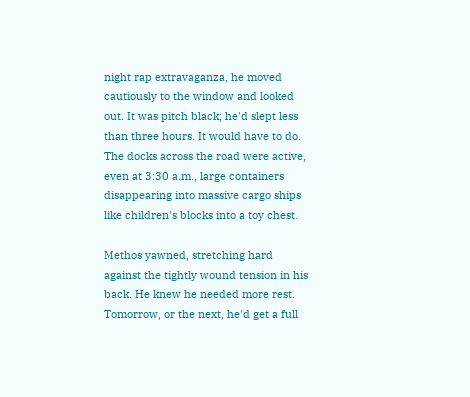night rap extravaganza, he moved cautiously to the window and looked out. It was pitch black; he'd slept less than three hours. It would have to do. The docks across the road were active, even at 3:30 a.m., large containers disappearing into massive cargo ships like children's blocks into a toy chest.

Methos yawned, stretching hard against the tightly wound tension in his back. He knew he needed more rest. Tomorrow, or the next, he'd get a full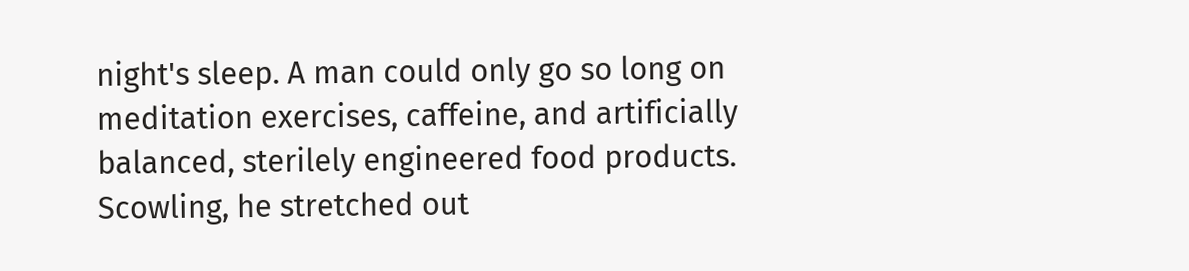night's sleep. A man could only go so long on meditation exercises, caffeine, and artificially balanced, sterilely engineered food products. Scowling, he stretched out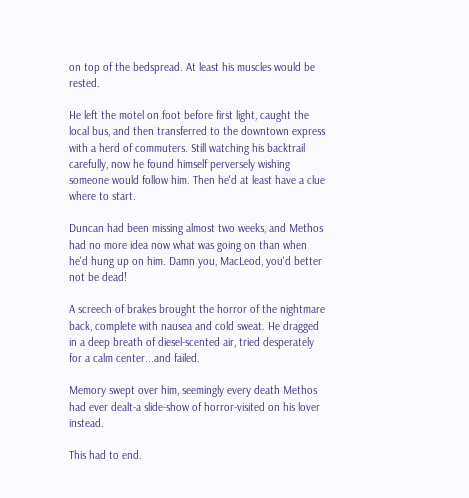on top of the bedspread. At least his muscles would be rested.

He left the motel on foot before first light, caught the local bus, and then transferred to the downtown express with a herd of commuters. Still watching his backtrail carefully, now he found himself perversely wishing someone would follow him. Then he'd at least have a clue where to start.

Duncan had been missing almost two weeks, and Methos had no more idea now what was going on than when he'd hung up on him. Damn you, MacLeod, you'd better not be dead!

A screech of brakes brought the horror of the nightmare back, complete with nausea and cold sweat. He dragged in a deep breath of diesel-scented air, tried desperately for a calm center...and failed.

Memory swept over him, seemingly every death Methos had ever dealt-a slide-show of horror-visited on his lover instead.

This had to end.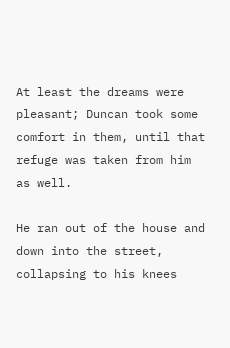At least the dreams were pleasant; Duncan took some comfort in them, until that refuge was taken from him as well.

He ran out of the house and down into the street, collapsing to his knees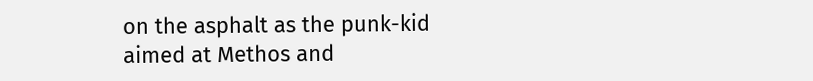on the asphalt as the punk-kid aimed at Methos and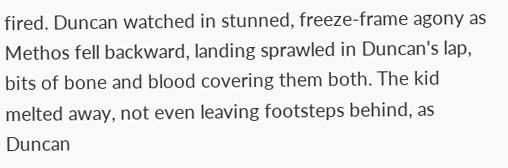fired. Duncan watched in stunned, freeze-frame agony as Methos fell backward, landing sprawled in Duncan's lap, bits of bone and blood covering them both. The kid melted away, not even leaving footsteps behind, as Duncan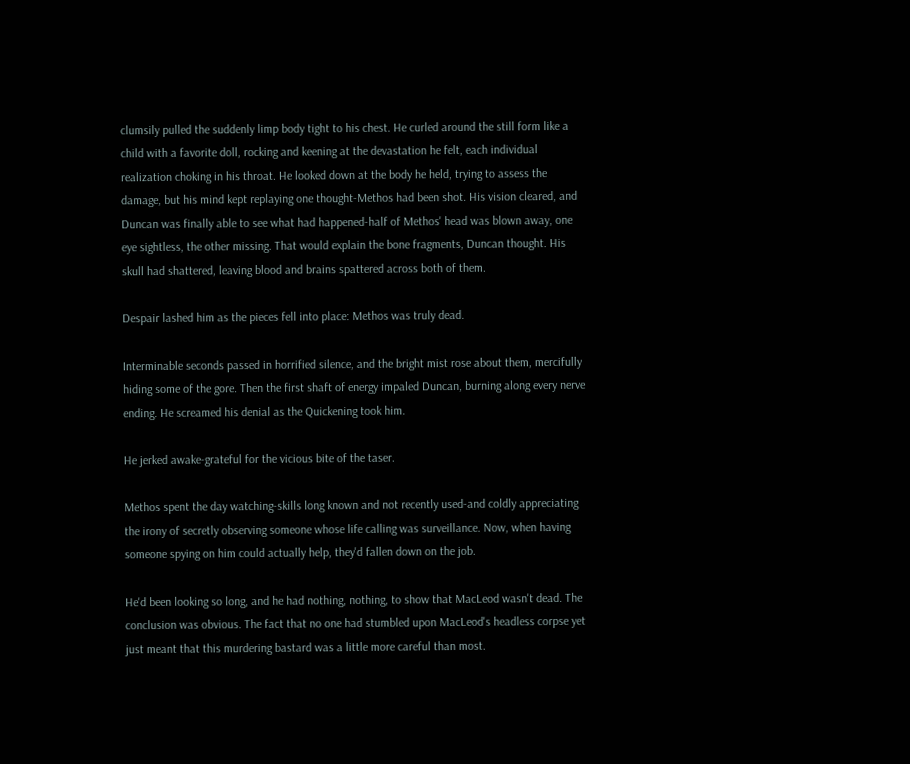clumsily pulled the suddenly limp body tight to his chest. He curled around the still form like a child with a favorite doll, rocking and keening at the devastation he felt, each individual realization choking in his throat. He looked down at the body he held, trying to assess the damage, but his mind kept replaying one thought-Methos had been shot. His vision cleared, and Duncan was finally able to see what had happened-half of Methos' head was blown away, one eye sightless, the other missing. That would explain the bone fragments, Duncan thought. His skull had shattered, leaving blood and brains spattered across both of them.

Despair lashed him as the pieces fell into place: Methos was truly dead.

Interminable seconds passed in horrified silence, and the bright mist rose about them, mercifully hiding some of the gore. Then the first shaft of energy impaled Duncan, burning along every nerve ending. He screamed his denial as the Quickening took him.

He jerked awake-grateful for the vicious bite of the taser.

Methos spent the day watching-skills long known and not recently used-and coldly appreciating the irony of secretly observing someone whose life calling was surveillance. Now, when having someone spying on him could actually help, they'd fallen down on the job.

He'd been looking so long, and he had nothing, nothing, to show that MacLeod wasn't dead. The conclusion was obvious. The fact that no one had stumbled upon MacLeod's headless corpse yet just meant that this murdering bastard was a little more careful than most.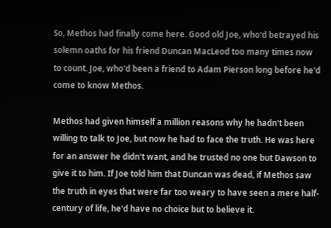So, Methos had finally come here. Good old Joe, who'd betrayed his solemn oaths for his friend Duncan MacLeod too many times now to count. Joe, who'd been a friend to Adam Pierson long before he'd come to know Methos.

Methos had given himself a million reasons why he hadn't been willing to talk to Joe, but now he had to face the truth. He was here for an answer he didn't want, and he trusted no one but Dawson to give it to him. If Joe told him that Duncan was dead, if Methos saw the truth in eyes that were far too weary to have seen a mere half-century of life, he'd have no choice but to believe it.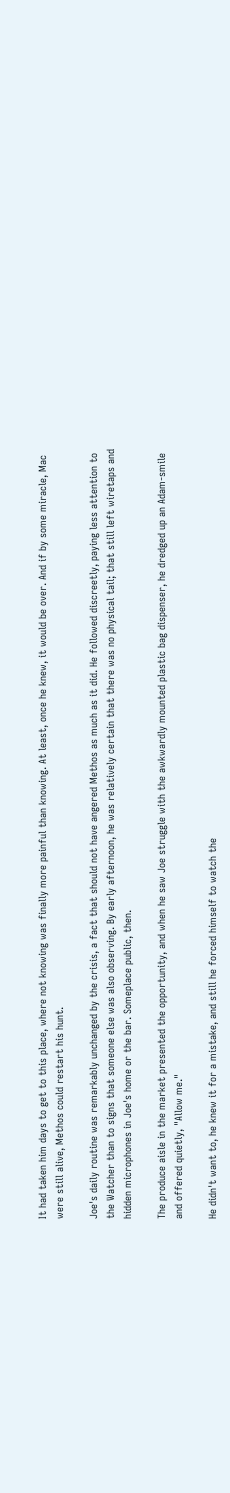It had taken him days to get to this place, where not knowing was finally more painful than knowing. At least, once he knew, it would be over. And if by some miracle, Mac were still alive, Methos could restart his hunt.

Joe's daily routine was remarkably unchanged by the crisis, a fact that should not have angered Methos as much as it did. He followed discreetly, paying less attention to the Watcher than to signs that someone else was also observing. By early afternoon, he was relatively certain that there was no physical tail; that still left wiretaps and hidden microphones in Joe's home or the bar. Someplace public, then.

The produce aisle in the market presented the opportunity, and when he saw Joe struggle with the awkwardly mounted plastic bag dispenser, he dredged up an Adam-smile and offered quietly, "Allow me."

He didn't want to, he knew it for a mistake, and still he forced himself to watch the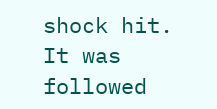shock hit. It was followed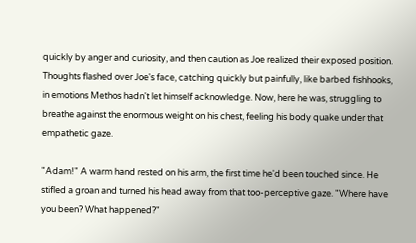quickly by anger and curiosity, and then caution as Joe realized their exposed position. Thoughts flashed over Joe's face, catching quickly but painfully, like barbed fishhooks, in emotions Methos hadn't let himself acknowledge. Now, here he was, struggling to breathe against the enormous weight on his chest, feeling his body quake under that empathetic gaze.

"Adam!" A warm hand rested on his arm, the first time he'd been touched since. He stifled a groan and turned his head away from that too-perceptive gaze. "Where have you been? What happened?"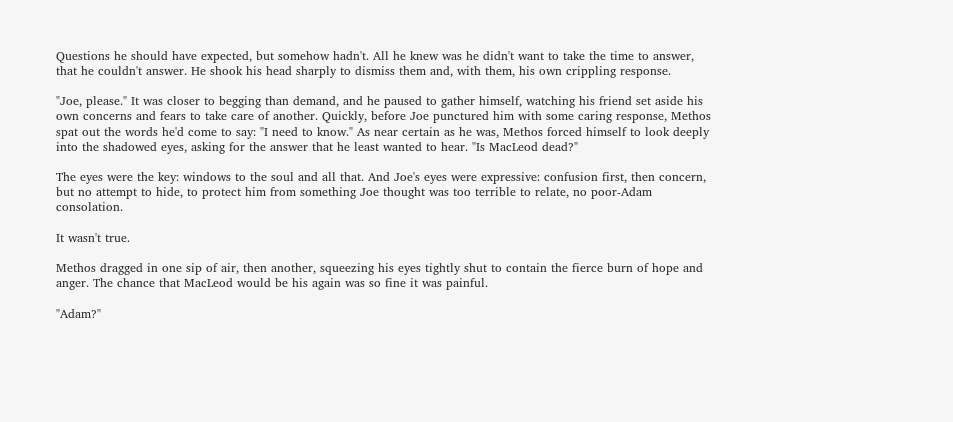Questions he should have expected, but somehow hadn't. All he knew was he didn't want to take the time to answer, that he couldn't answer. He shook his head sharply to dismiss them and, with them, his own crippling response.

"Joe, please." It was closer to begging than demand, and he paused to gather himself, watching his friend set aside his own concerns and fears to take care of another. Quickly, before Joe punctured him with some caring response, Methos spat out the words he'd come to say: "I need to know." As near certain as he was, Methos forced himself to look deeply into the shadowed eyes, asking for the answer that he least wanted to hear. "Is MacLeod dead?"

The eyes were the key: windows to the soul and all that. And Joe's eyes were expressive: confusion first, then concern, but no attempt to hide, to protect him from something Joe thought was too terrible to relate, no poor-Adam consolation.

It wasn't true.

Methos dragged in one sip of air, then another, squeezing his eyes tightly shut to contain the fierce burn of hope and anger. The chance that MacLeod would be his again was so fine it was painful.

"Adam?"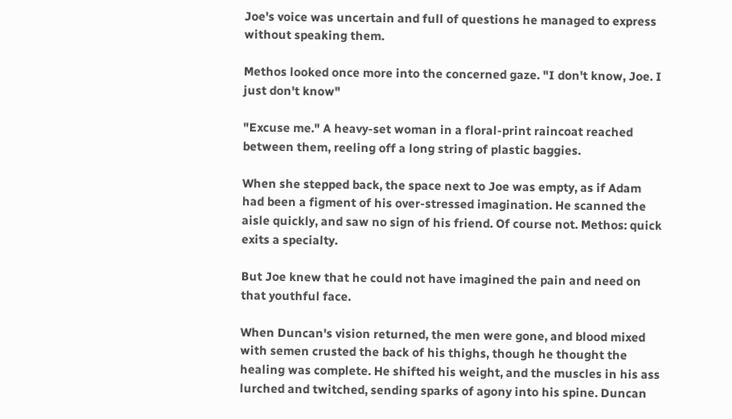Joe's voice was uncertain and full of questions he managed to express without speaking them.

Methos looked once more into the concerned gaze. "I don't know, Joe. I just don't know"

"Excuse me." A heavy-set woman in a floral-print raincoat reached between them, reeling off a long string of plastic baggies.

When she stepped back, the space next to Joe was empty, as if Adam had been a figment of his over-stressed imagination. He scanned the aisle quickly, and saw no sign of his friend. Of course not. Methos: quick exits a specialty.

But Joe knew that he could not have imagined the pain and need on that youthful face.

When Duncan's vision returned, the men were gone, and blood mixed with semen crusted the back of his thighs, though he thought the healing was complete. He shifted his weight, and the muscles in his ass lurched and twitched, sending sparks of agony into his spine. Duncan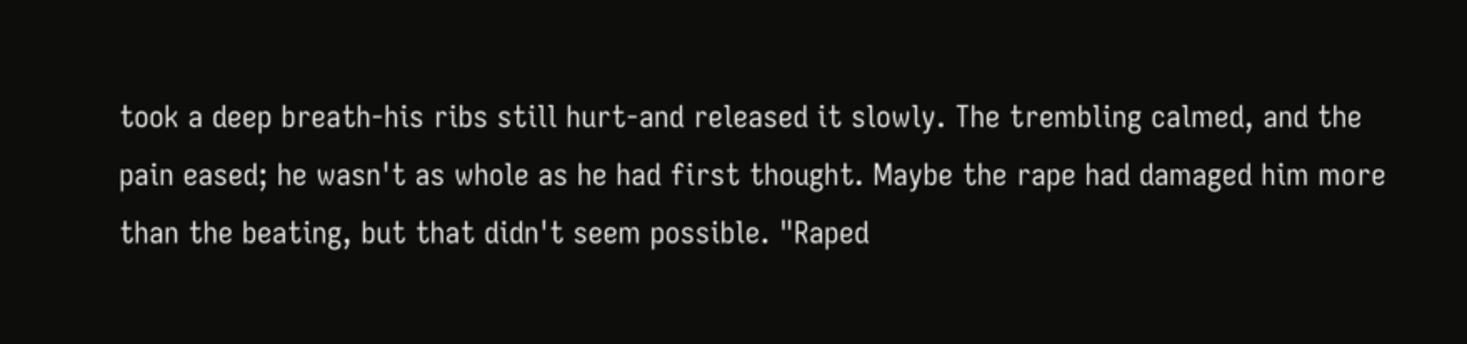took a deep breath-his ribs still hurt-and released it slowly. The trembling calmed, and the pain eased; he wasn't as whole as he had first thought. Maybe the rape had damaged him more than the beating, but that didn't seem possible. "Raped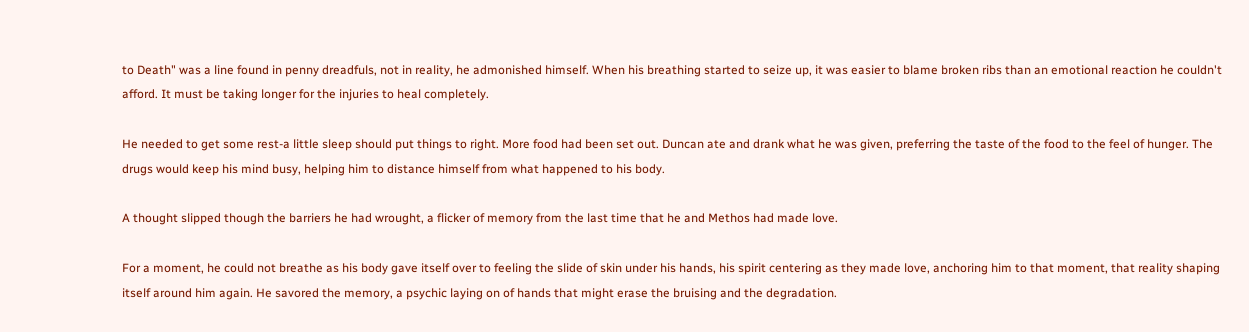to Death" was a line found in penny dreadfuls, not in reality, he admonished himself. When his breathing started to seize up, it was easier to blame broken ribs than an emotional reaction he couldn't afford. It must be taking longer for the injuries to heal completely.

He needed to get some rest-a little sleep should put things to right. More food had been set out. Duncan ate and drank what he was given, preferring the taste of the food to the feel of hunger. The drugs would keep his mind busy, helping him to distance himself from what happened to his body.

A thought slipped though the barriers he had wrought, a flicker of memory from the last time that he and Methos had made love.

For a moment, he could not breathe as his body gave itself over to feeling the slide of skin under his hands, his spirit centering as they made love, anchoring him to that moment, that reality shaping itself around him again. He savored the memory, a psychic laying on of hands that might erase the bruising and the degradation.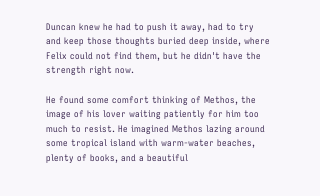Duncan knew he had to push it away, had to try and keep those thoughts buried deep inside, where Felix could not find them, but he didn't have the strength right now.

He found some comfort thinking of Methos, the image of his lover waiting patiently for him too much to resist. He imagined Methos lazing around some tropical island with warm-water beaches, plenty of books, and a beautiful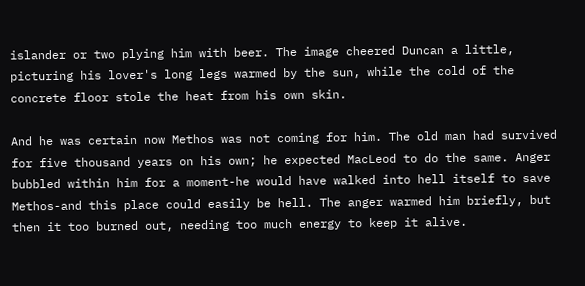islander or two plying him with beer. The image cheered Duncan a little, picturing his lover's long legs warmed by the sun, while the cold of the concrete floor stole the heat from his own skin.

And he was certain now Methos was not coming for him. The old man had survived for five thousand years on his own; he expected MacLeod to do the same. Anger bubbled within him for a moment-he would have walked into hell itself to save Methos-and this place could easily be hell. The anger warmed him briefly, but then it too burned out, needing too much energy to keep it alive.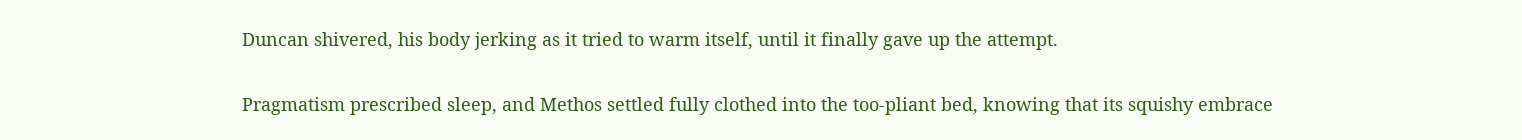Duncan shivered, his body jerking as it tried to warm itself, until it finally gave up the attempt.

Pragmatism prescribed sleep, and Methos settled fully clothed into the too-pliant bed, knowing that its squishy embrace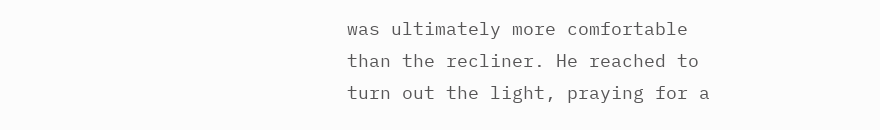was ultimately more comfortable than the recliner. He reached to turn out the light, praying for a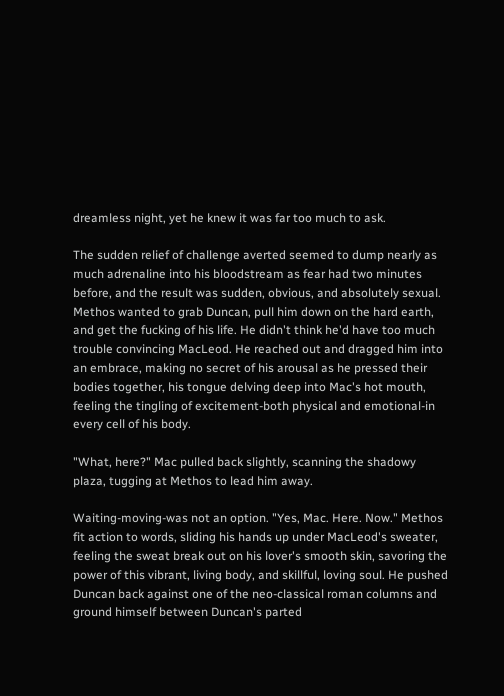dreamless night, yet he knew it was far too much to ask.

The sudden relief of challenge averted seemed to dump nearly as much adrenaline into his bloodstream as fear had two minutes before, and the result was sudden, obvious, and absolutely sexual. Methos wanted to grab Duncan, pull him down on the hard earth, and get the fucking of his life. He didn't think he'd have too much trouble convincing MacLeod. He reached out and dragged him into an embrace, making no secret of his arousal as he pressed their bodies together, his tongue delving deep into Mac's hot mouth, feeling the tingling of excitement-both physical and emotional-in every cell of his body.

"What, here?" Mac pulled back slightly, scanning the shadowy plaza, tugging at Methos to lead him away.

Waiting-moving-was not an option. "Yes, Mac. Here. Now." Methos fit action to words, sliding his hands up under MacLeod's sweater, feeling the sweat break out on his lover's smooth skin, savoring the power of this vibrant, living body, and skillful, loving soul. He pushed Duncan back against one of the neo-classical roman columns and ground himself between Duncan's parted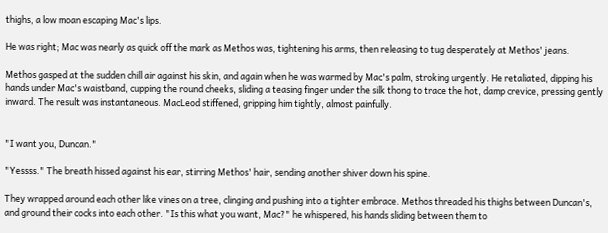thighs, a low moan escaping Mac's lips.

He was right; Mac was nearly as quick off the mark as Methos was, tightening his arms, then releasing to tug desperately at Methos' jeans.

Methos gasped at the sudden chill air against his skin, and again when he was warmed by Mac's palm, stroking urgently. He retaliated, dipping his hands under Mac's waistband, cupping the round cheeks, sliding a teasing finger under the silk thong to trace the hot, damp crevice, pressing gently inward. The result was instantaneous. MacLeod stiffened, gripping him tightly, almost painfully.


"I want you, Duncan."

"Yessss." The breath hissed against his ear, stirring Methos' hair, sending another shiver down his spine.

They wrapped around each other like vines on a tree, clinging and pushing into a tighter embrace. Methos threaded his thighs between Duncan's, and ground their cocks into each other. "Is this what you want, Mac?" he whispered, his hands sliding between them to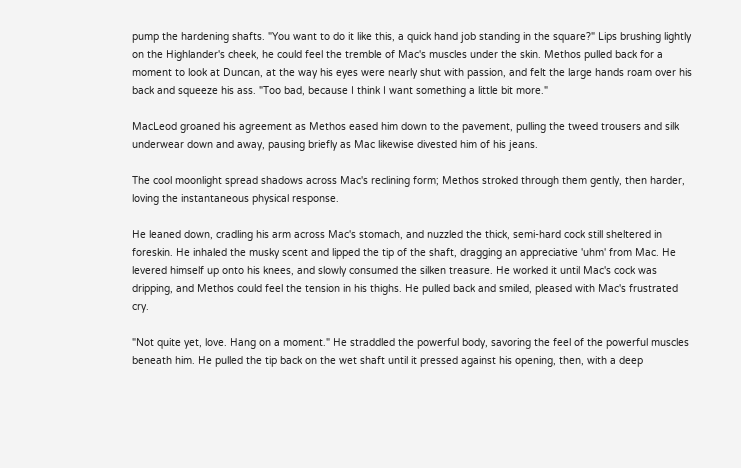pump the hardening shafts. "You want to do it like this, a quick hand job standing in the square?" Lips brushing lightly on the Highlander's cheek, he could feel the tremble of Mac's muscles under the skin. Methos pulled back for a moment to look at Duncan, at the way his eyes were nearly shut with passion, and felt the large hands roam over his back and squeeze his ass. "Too bad, because I think I want something a little bit more."

MacLeod groaned his agreement as Methos eased him down to the pavement, pulling the tweed trousers and silk underwear down and away, pausing briefly as Mac likewise divested him of his jeans.

The cool moonlight spread shadows across Mac's reclining form; Methos stroked through them gently, then harder, loving the instantaneous physical response.

He leaned down, cradling his arm across Mac's stomach, and nuzzled the thick, semi-hard cock still sheltered in foreskin. He inhaled the musky scent and lipped the tip of the shaft, dragging an appreciative 'uhm' from Mac. He levered himself up onto his knees, and slowly consumed the silken treasure. He worked it until Mac's cock was dripping, and Methos could feel the tension in his thighs. He pulled back and smiled, pleased with Mac's frustrated cry.

"Not quite yet, love. Hang on a moment." He straddled the powerful body, savoring the feel of the powerful muscles beneath him. He pulled the tip back on the wet shaft until it pressed against his opening, then, with a deep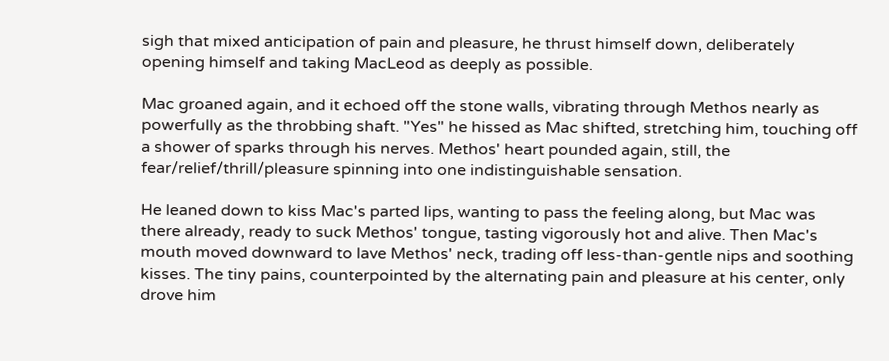sigh that mixed anticipation of pain and pleasure, he thrust himself down, deliberately opening himself and taking MacLeod as deeply as possible.

Mac groaned again, and it echoed off the stone walls, vibrating through Methos nearly as powerfully as the throbbing shaft. "Yes" he hissed as Mac shifted, stretching him, touching off a shower of sparks through his nerves. Methos' heart pounded again, still, the fear/relief/thrill/pleasure spinning into one indistinguishable sensation.

He leaned down to kiss Mac's parted lips, wanting to pass the feeling along, but Mac was there already, ready to suck Methos' tongue, tasting vigorously hot and alive. Then Mac's mouth moved downward to lave Methos' neck, trading off less-than-gentle nips and soothing kisses. The tiny pains, counterpointed by the alternating pain and pleasure at his center, only drove him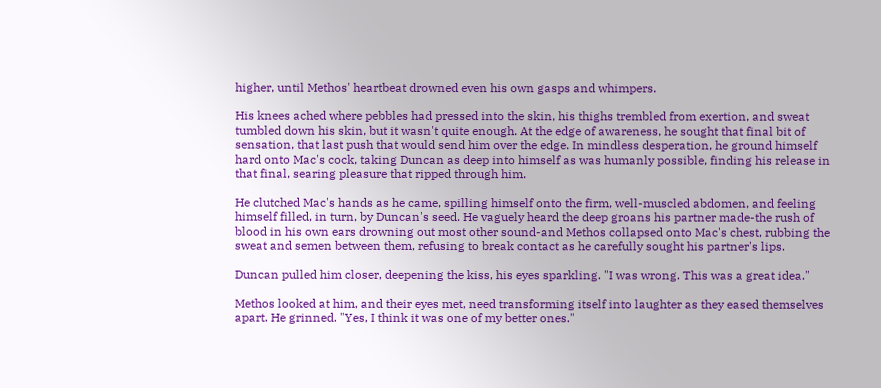higher, until Methos' heartbeat drowned even his own gasps and whimpers.

His knees ached where pebbles had pressed into the skin, his thighs trembled from exertion, and sweat tumbled down his skin, but it wasn't quite enough. At the edge of awareness, he sought that final bit of sensation, that last push that would send him over the edge. In mindless desperation, he ground himself hard onto Mac's cock, taking Duncan as deep into himself as was humanly possible, finding his release in that final, searing pleasure that ripped through him.

He clutched Mac's hands as he came, spilling himself onto the firm, well-muscled abdomen, and feeling himself filled, in turn, by Duncan's seed. He vaguely heard the deep groans his partner made-the rush of blood in his own ears drowning out most other sound-and Methos collapsed onto Mac's chest, rubbing the sweat and semen between them, refusing to break contact as he carefully sought his partner's lips.

Duncan pulled him closer, deepening the kiss, his eyes sparkling. "I was wrong. This was a great idea."

Methos looked at him, and their eyes met, need transforming itself into laughter as they eased themselves apart. He grinned. "Yes, I think it was one of my better ones."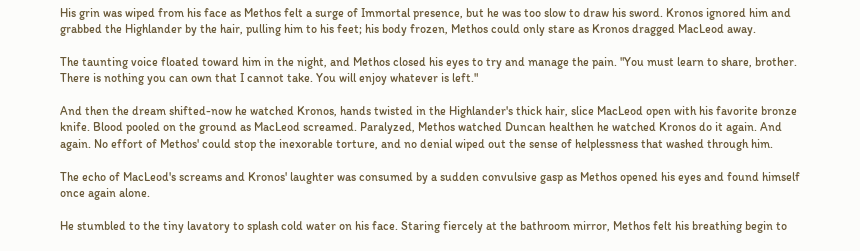His grin was wiped from his face as Methos felt a surge of Immortal presence, but he was too slow to draw his sword. Kronos ignored him and grabbed the Highlander by the hair, pulling him to his feet; his body frozen, Methos could only stare as Kronos dragged MacLeod away.

The taunting voice floated toward him in the night, and Methos closed his eyes to try and manage the pain. "You must learn to share, brother. There is nothing you can own that I cannot take. You will enjoy whatever is left."

And then the dream shifted-now he watched Kronos, hands twisted in the Highlander's thick hair, slice MacLeod open with his favorite bronze knife. Blood pooled on the ground as MacLeod screamed. Paralyzed, Methos watched Duncan healthen he watched Kronos do it again. And again. No effort of Methos' could stop the inexorable torture, and no denial wiped out the sense of helplessness that washed through him.

The echo of MacLeod's screams and Kronos' laughter was consumed by a sudden convulsive gasp as Methos opened his eyes and found himself once again alone.

He stumbled to the tiny lavatory to splash cold water on his face. Staring fiercely at the bathroom mirror, Methos felt his breathing begin to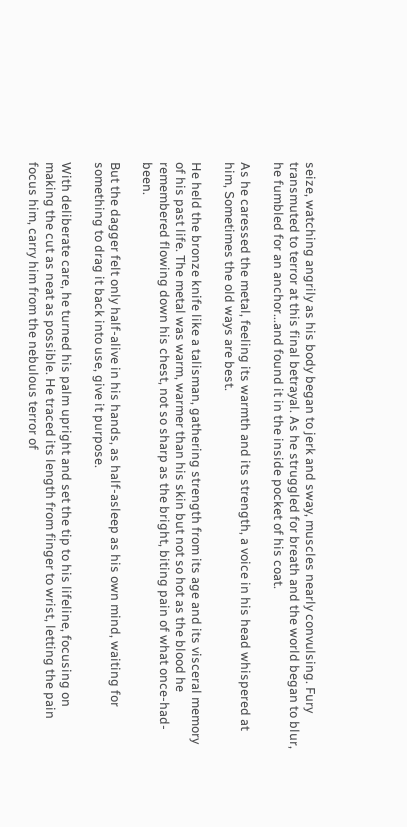seize, watching angrily as his body began to jerk and sway, muscles nearly convulsing. Fury transmuted to terror at this final betrayal. As he struggled for breath and the world began to blur, he fumbled for an anchor...and found it in the inside pocket of his coat.

As he caressed the metal, feeling its warmth and its strength, a voice in his head whispered at him, Sometimes the old ways are best.

He held the bronze knife like a talisman, gathering strength from its age and its visceral memory of his past life. The metal was warm, warmer than his skin but not so hot as the blood he remembered flowing down his chest, not so sharp as the bright, biting pain of what once-had-been.

But the dagger felt only half-alive in his hands, as half-asleep as his own mind, waiting for something to drag it back into use, give it purpose.

With deliberate care, he turned his palm upright and set the tip to his lifeline, focusing on making the cut as neat as possible. He traced its length from finger to wrist, letting the pain focus him, carry him from the nebulous terror of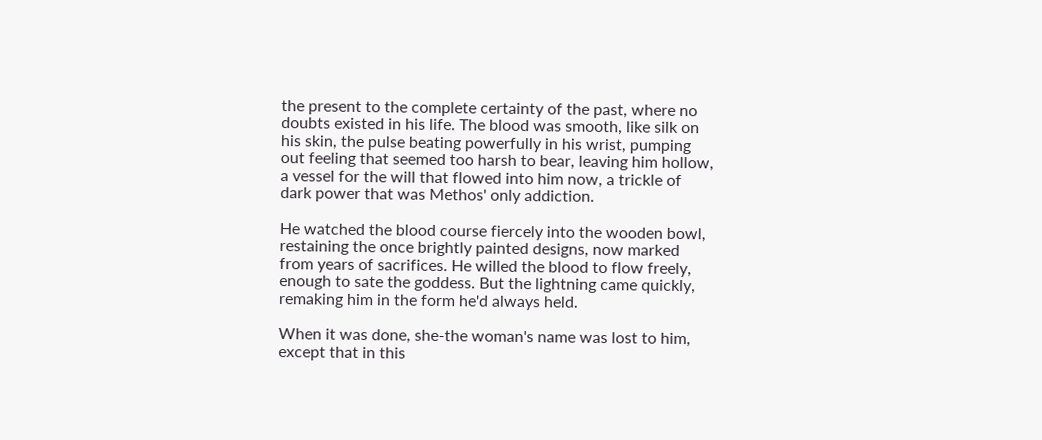the present to the complete certainty of the past, where no doubts existed in his life. The blood was smooth, like silk on his skin, the pulse beating powerfully in his wrist, pumping out feeling that seemed too harsh to bear, leaving him hollow, a vessel for the will that flowed into him now, a trickle of dark power that was Methos' only addiction.

He watched the blood course fiercely into the wooden bowl, restaining the once brightly painted designs, now marked from years of sacrifices. He willed the blood to flow freely, enough to sate the goddess. But the lightning came quickly, remaking him in the form he'd always held.

When it was done, she-the woman's name was lost to him, except that in this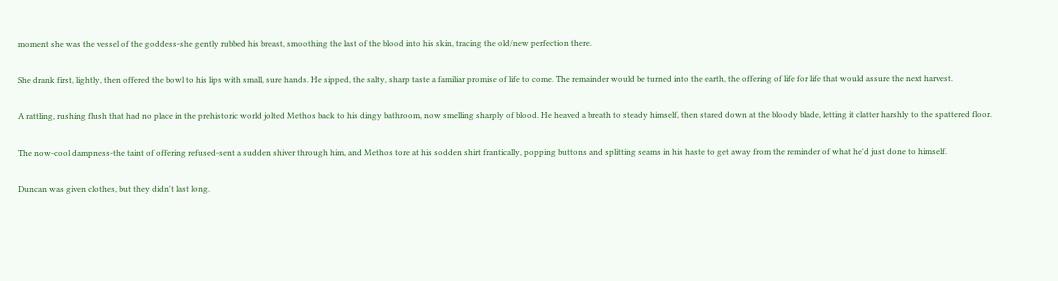moment she was the vessel of the goddess-she gently rubbed his breast, smoothing the last of the blood into his skin, tracing the old/new perfection there.

She drank first, lightly, then offered the bowl to his lips with small, sure hands. He sipped, the salty, sharp taste a familiar promise of life to come. The remainder would be turned into the earth, the offering of life for life that would assure the next harvest.

A rattling, rushing flush that had no place in the prehistoric world jolted Methos back to his dingy bathroom, now smelling sharply of blood. He heaved a breath to steady himself, then stared down at the bloody blade, letting it clatter harshly to the spattered floor.

The now-cool dampness-the taint of offering refused-sent a sudden shiver through him, and Methos tore at his sodden shirt frantically, popping buttons and splitting seams in his haste to get away from the reminder of what he'd just done to himself.

Duncan was given clothes, but they didn't last long.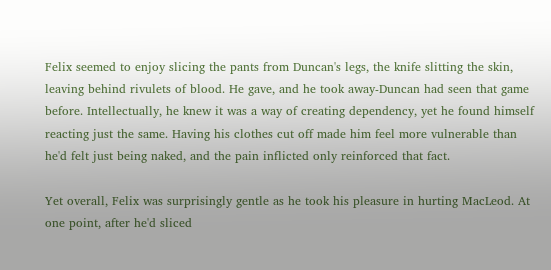Felix seemed to enjoy slicing the pants from Duncan's legs, the knife slitting the skin, leaving behind rivulets of blood. He gave, and he took away-Duncan had seen that game before. Intellectually, he knew it was a way of creating dependency, yet he found himself reacting just the same. Having his clothes cut off made him feel more vulnerable than he'd felt just being naked, and the pain inflicted only reinforced that fact.

Yet overall, Felix was surprisingly gentle as he took his pleasure in hurting MacLeod. At one point, after he'd sliced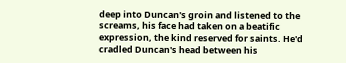deep into Duncan's groin and listened to the screams, his face had taken on a beatific expression, the kind reserved for saints. He'd cradled Duncan's head between his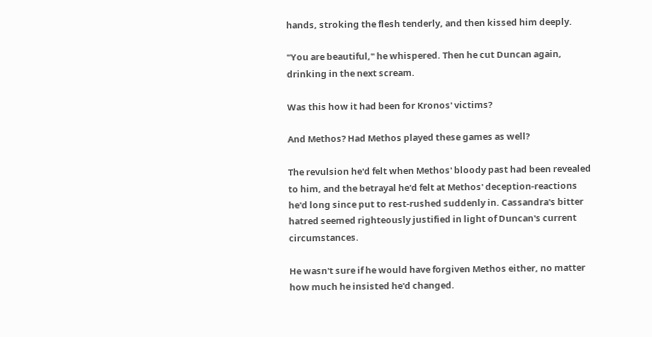hands, stroking the flesh tenderly, and then kissed him deeply.

"You are beautiful," he whispered. Then he cut Duncan again, drinking in the next scream.

Was this how it had been for Kronos' victims?

And Methos? Had Methos played these games as well?

The revulsion he'd felt when Methos' bloody past had been revealed to him, and the betrayal he'd felt at Methos' deception-reactions he'd long since put to rest-rushed suddenly in. Cassandra's bitter hatred seemed righteously justified in light of Duncan's current circumstances.

He wasn't sure if he would have forgiven Methos either, no matter how much he insisted he'd changed.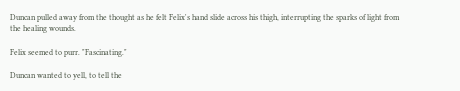Duncan pulled away from the thought as he felt Felix's hand slide across his thigh, interrupting the sparks of light from the healing wounds.

Felix seemed to purr. "Fascinating."

Duncan wanted to yell, to tell the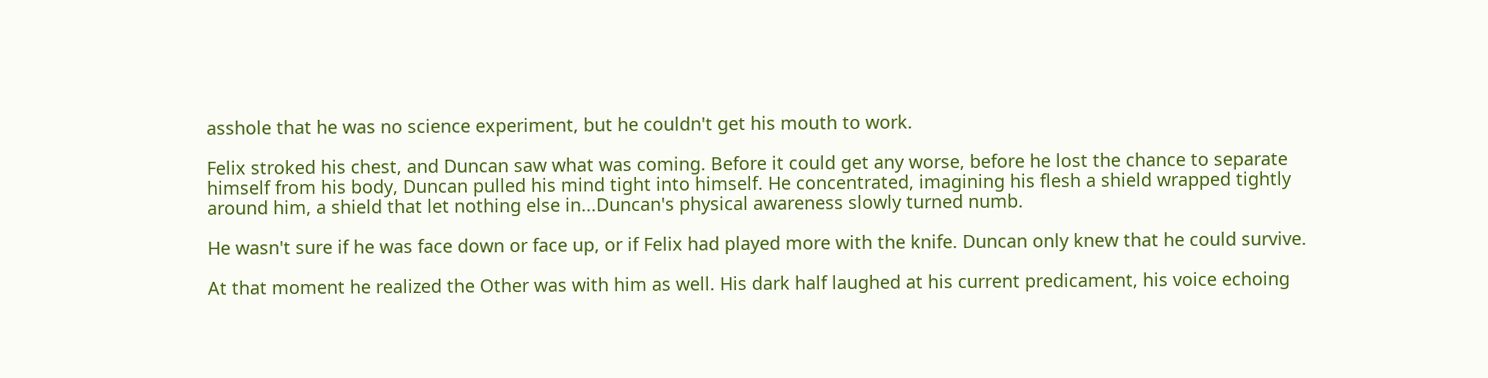asshole that he was no science experiment, but he couldn't get his mouth to work.

Felix stroked his chest, and Duncan saw what was coming. Before it could get any worse, before he lost the chance to separate himself from his body, Duncan pulled his mind tight into himself. He concentrated, imagining his flesh a shield wrapped tightly around him, a shield that let nothing else in...Duncan's physical awareness slowly turned numb.

He wasn't sure if he was face down or face up, or if Felix had played more with the knife. Duncan only knew that he could survive.

At that moment he realized the Other was with him as well. His dark half laughed at his current predicament, his voice echoing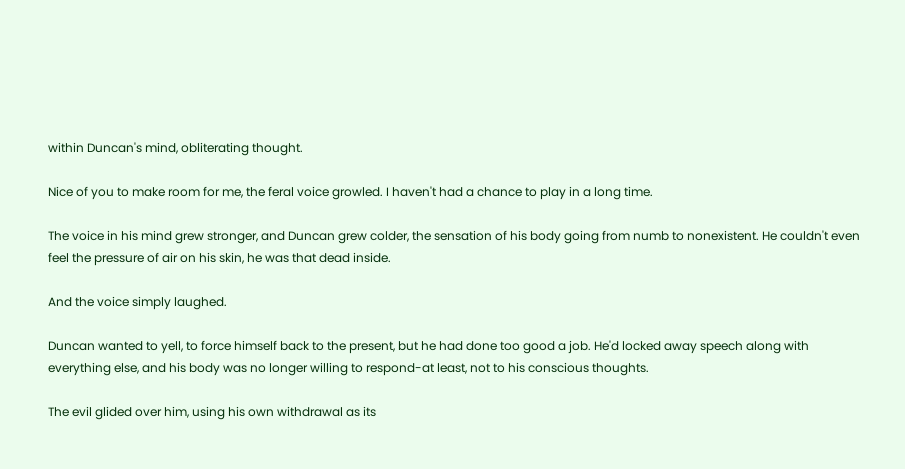within Duncan's mind, obliterating thought.

Nice of you to make room for me, the feral voice growled. I haven't had a chance to play in a long time.

The voice in his mind grew stronger, and Duncan grew colder, the sensation of his body going from numb to nonexistent. He couldn't even feel the pressure of air on his skin, he was that dead inside.

And the voice simply laughed.

Duncan wanted to yell, to force himself back to the present, but he had done too good a job. He'd locked away speech along with everything else, and his body was no longer willing to respond-at least, not to his conscious thoughts.

The evil glided over him, using his own withdrawal as its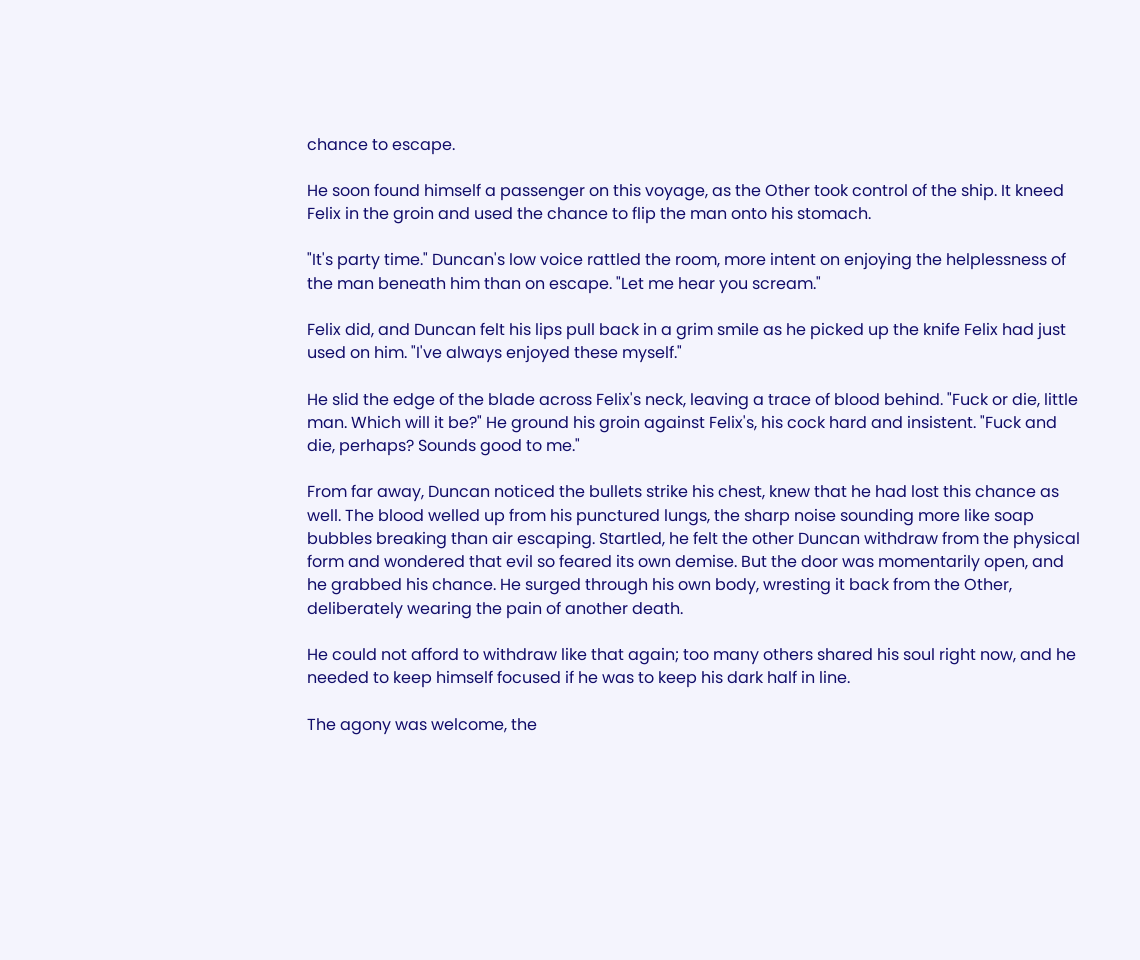chance to escape.

He soon found himself a passenger on this voyage, as the Other took control of the ship. It kneed Felix in the groin and used the chance to flip the man onto his stomach.

"It's party time." Duncan's low voice rattled the room, more intent on enjoying the helplessness of the man beneath him than on escape. "Let me hear you scream."

Felix did, and Duncan felt his lips pull back in a grim smile as he picked up the knife Felix had just used on him. "I've always enjoyed these myself."

He slid the edge of the blade across Felix's neck, leaving a trace of blood behind. "Fuck or die, little man. Which will it be?" He ground his groin against Felix's, his cock hard and insistent. "Fuck and die, perhaps? Sounds good to me."

From far away, Duncan noticed the bullets strike his chest, knew that he had lost this chance as well. The blood welled up from his punctured lungs, the sharp noise sounding more like soap bubbles breaking than air escaping. Startled, he felt the other Duncan withdraw from the physical form and wondered that evil so feared its own demise. But the door was momentarily open, and he grabbed his chance. He surged through his own body, wresting it back from the Other, deliberately wearing the pain of another death.

He could not afford to withdraw like that again; too many others shared his soul right now, and he needed to keep himself focused if he was to keep his dark half in line.

The agony was welcome, the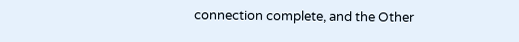connection complete, and the Other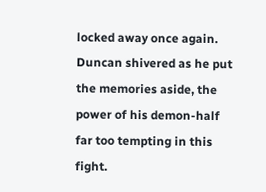locked away once again. Duncan shivered as he put the memories aside, the power of his demon-half far too tempting in this fight.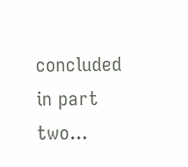concluded in part two...